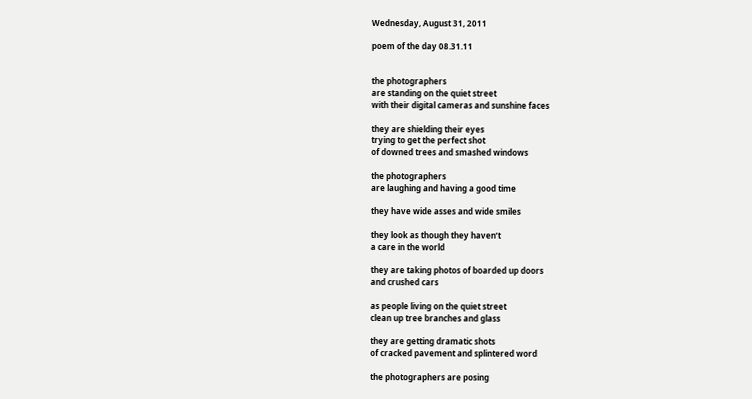Wednesday, August 31, 2011

poem of the day 08.31.11


the photographers
are standing on the quiet street
with their digital cameras and sunshine faces

they are shielding their eyes
trying to get the perfect shot
of downed trees and smashed windows

the photographers
are laughing and having a good time

they have wide asses and wide smiles

they look as though they haven’t
a care in the world

they are taking photos of boarded up doors
and crushed cars

as people living on the quiet street
clean up tree branches and glass

they are getting dramatic shots
of cracked pavement and splintered word

the photographers are posing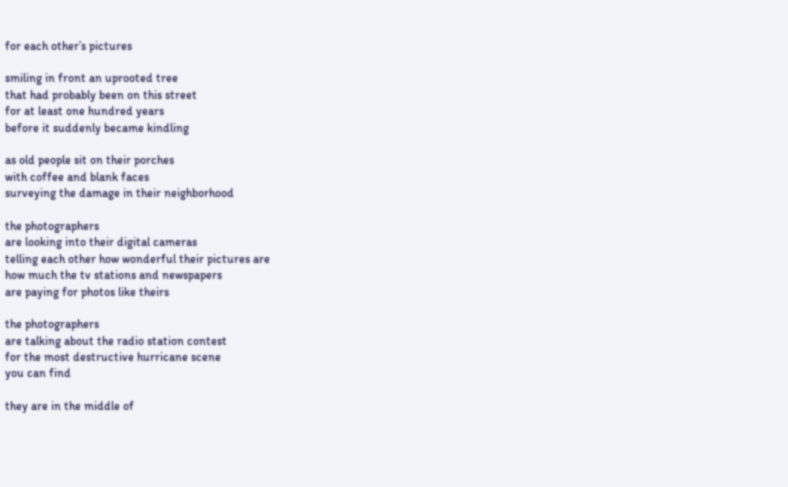for each other’s pictures

smiling in front an uprooted tree
that had probably been on this street
for at least one hundred years
before it suddenly became kindling

as old people sit on their porches
with coffee and blank faces
surveying the damage in their neighborhood

the photographers
are looking into their digital cameras
telling each other how wonderful their pictures are
how much the tv stations and newspapers
are paying for photos like theirs

the photographers
are talking about the radio station contest
for the most destructive hurricane scene
you can find

they are in the middle of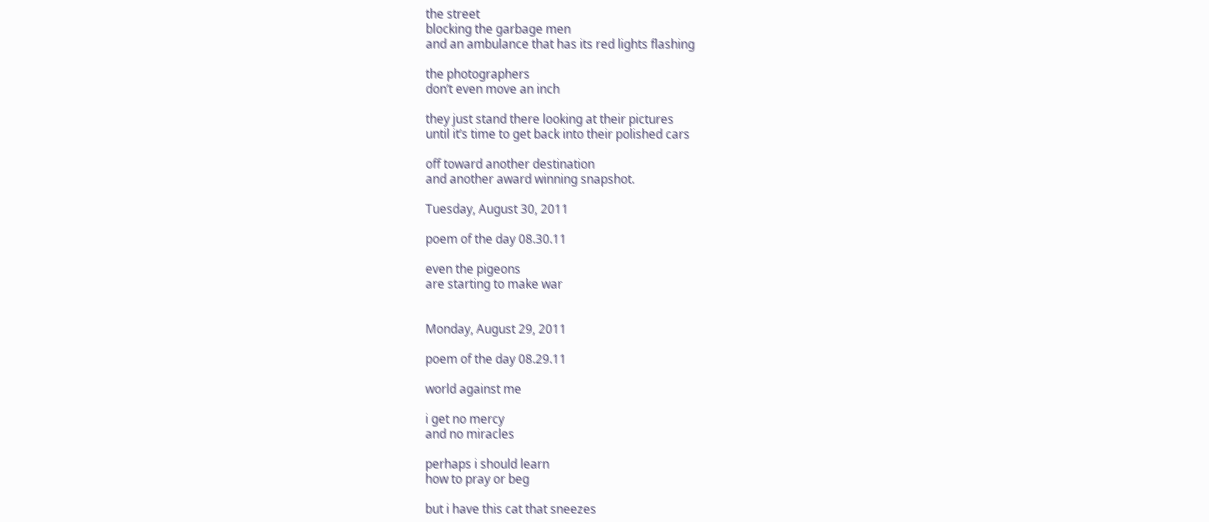the street
blocking the garbage men
and an ambulance that has its red lights flashing

the photographers
don’t even move an inch

they just stand there looking at their pictures
until it’s time to get back into their polished cars

off toward another destination
and another award winning snapshot.

Tuesday, August 30, 2011

poem of the day 08.30.11

even the pigeons
are starting to make war


Monday, August 29, 2011

poem of the day 08.29.11

world against me

i get no mercy
and no miracles

perhaps i should learn
how to pray or beg

but i have this cat that sneezes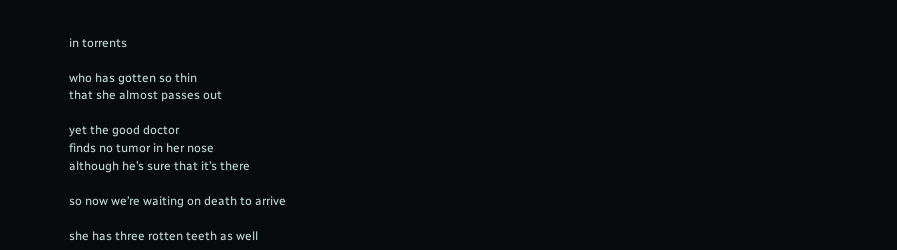in torrents

who has gotten so thin
that she almost passes out

yet the good doctor
finds no tumor in her nose
although he’s sure that it’s there

so now we’re waiting on death to arrive

she has three rotten teeth as well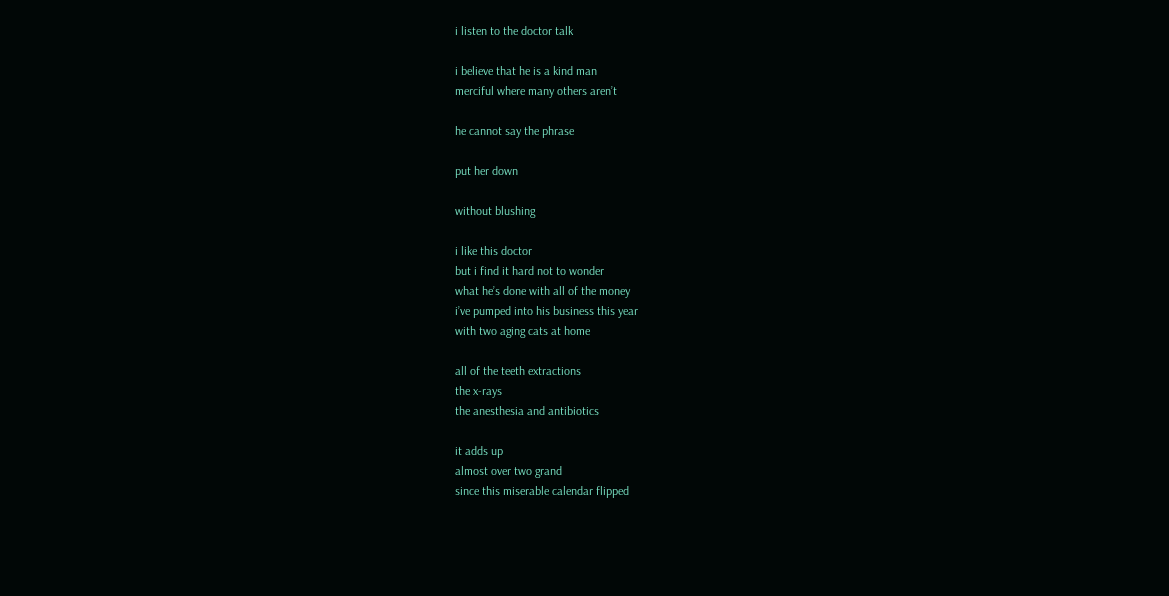i listen to the doctor talk

i believe that he is a kind man
merciful where many others aren’t

he cannot say the phrase

put her down

without blushing

i like this doctor
but i find it hard not to wonder
what he’s done with all of the money
i’ve pumped into his business this year
with two aging cats at home

all of the teeth extractions
the x-rays
the anesthesia and antibiotics

it adds up
almost over two grand
since this miserable calendar flipped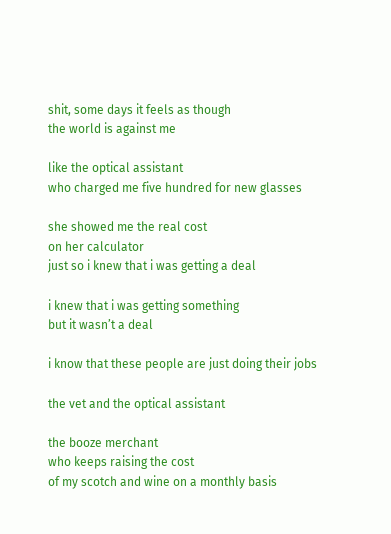shit, some days it feels as though
the world is against me

like the optical assistant
who charged me five hundred for new glasses

she showed me the real cost
on her calculator
just so i knew that i was getting a deal

i knew that i was getting something
but it wasn’t a deal

i know that these people are just doing their jobs

the vet and the optical assistant

the booze merchant
who keeps raising the cost
of my scotch and wine on a monthly basis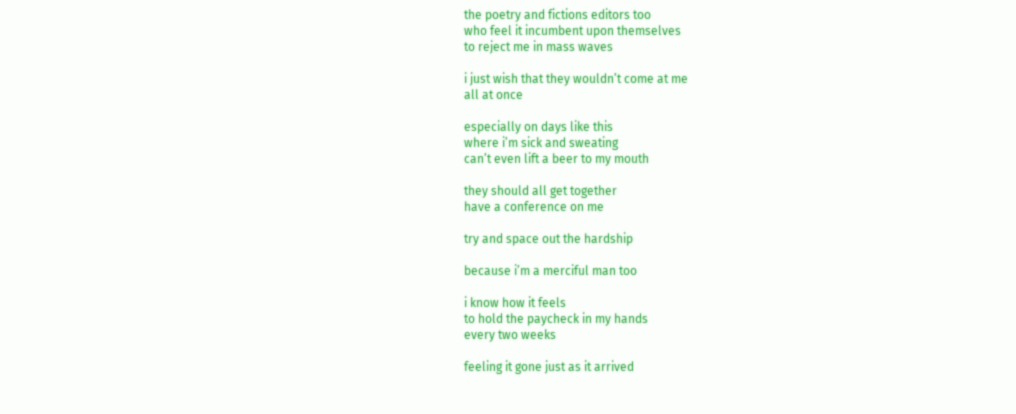the poetry and fictions editors too
who feel it incumbent upon themselves
to reject me in mass waves

i just wish that they wouldn’t come at me
all at once

especially on days like this
where i’m sick and sweating
can’t even lift a beer to my mouth

they should all get together
have a conference on me

try and space out the hardship

because i’m a merciful man too

i know how it feels
to hold the paycheck in my hands
every two weeks

feeling it gone just as it arrived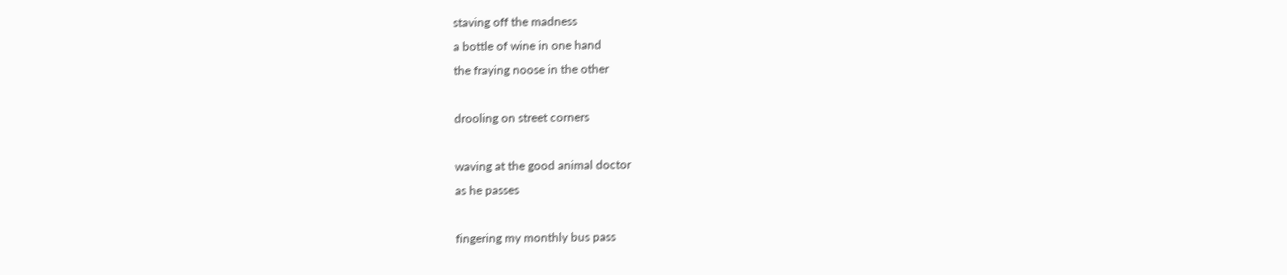staving off the madness
a bottle of wine in one hand
the fraying noose in the other

drooling on street corners

waving at the good animal doctor
as he passes

fingering my monthly bus pass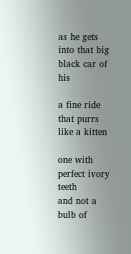as he gets into that big black car of his

a fine ride that purrs like a kitten

one with perfect ivory teeth
and not a bulb of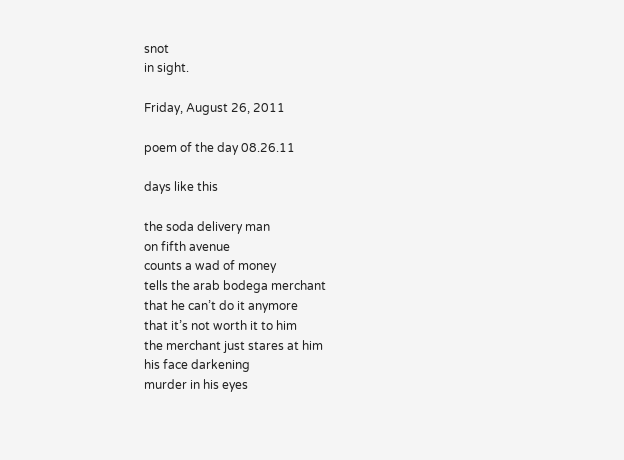snot
in sight.

Friday, August 26, 2011

poem of the day 08.26.11

days like this

the soda delivery man
on fifth avenue
counts a wad of money
tells the arab bodega merchant
that he can’t do it anymore
that it’s not worth it to him
the merchant just stares at him
his face darkening
murder in his eyes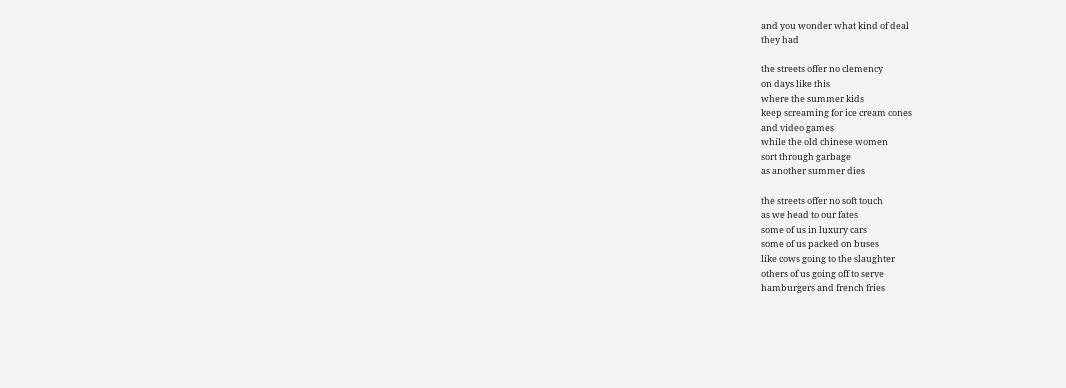and you wonder what kind of deal
they had

the streets offer no clemency
on days like this
where the summer kids
keep screaming for ice cream cones
and video games
while the old chinese women
sort through garbage
as another summer dies

the streets offer no soft touch
as we head to our fates
some of us in luxury cars
some of us packed on buses
like cows going to the slaughter
others of us going off to serve
hamburgers and french fries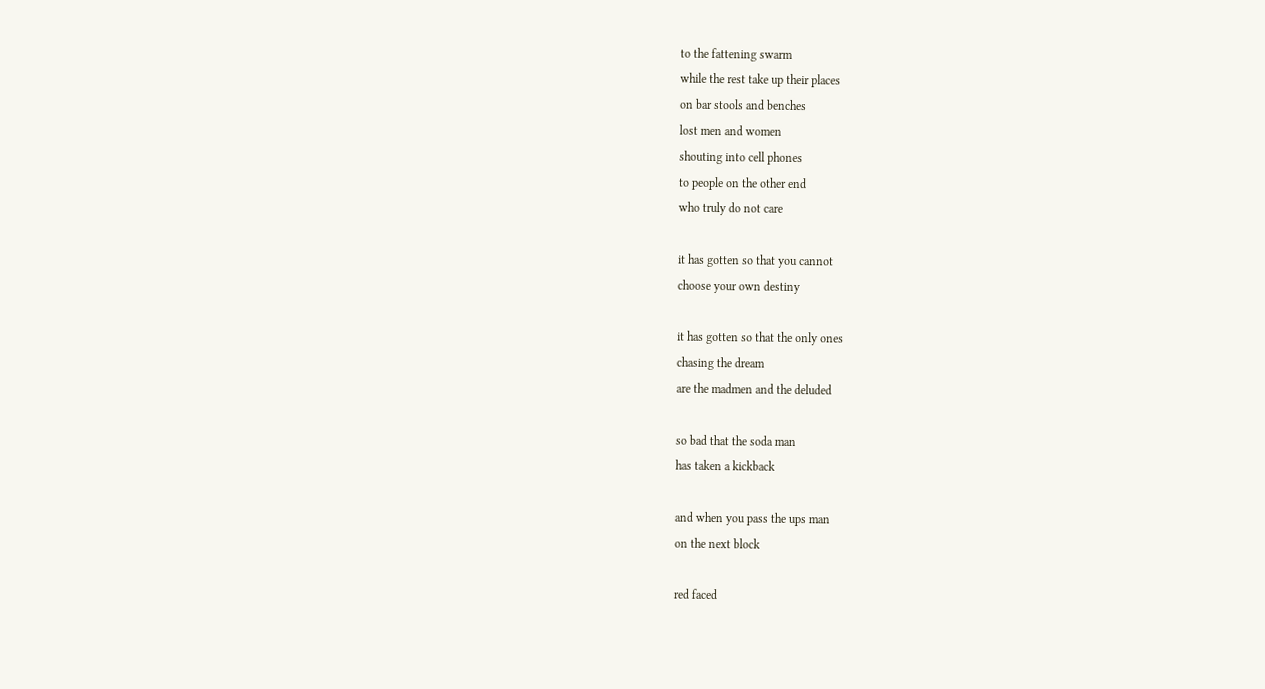to the fattening swarm
while the rest take up their places
on bar stools and benches
lost men and women
shouting into cell phones
to people on the other end
who truly do not care

it has gotten so that you cannot
choose your own destiny

it has gotten so that the only ones
chasing the dream
are the madmen and the deluded

so bad that the soda man
has taken a kickback

and when you pass the ups man
on the next block

red faced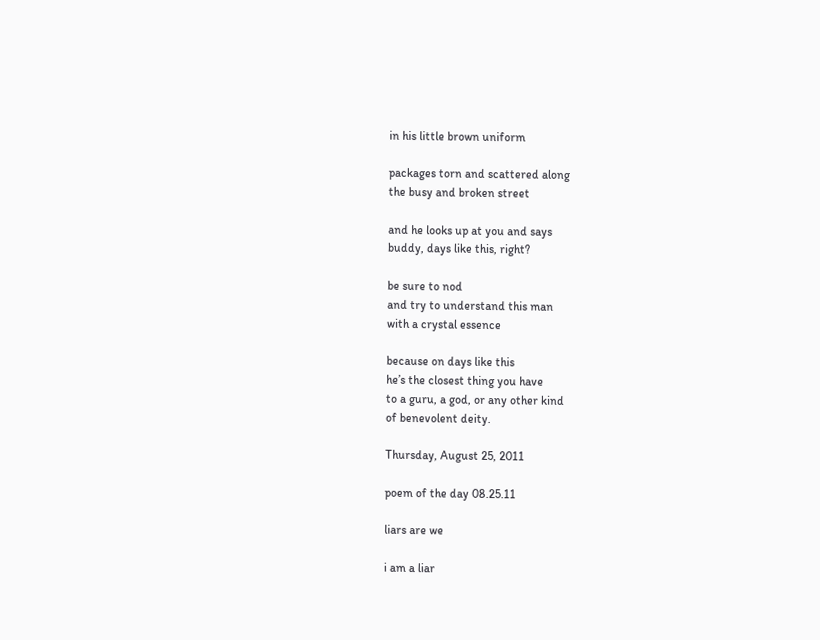in his little brown uniform

packages torn and scattered along
the busy and broken street

and he looks up at you and says
buddy, days like this, right?

be sure to nod
and try to understand this man
with a crystal essence

because on days like this
he’s the closest thing you have
to a guru, a god, or any other kind
of benevolent deity.

Thursday, August 25, 2011

poem of the day 08.25.11

liars are we

i am a liar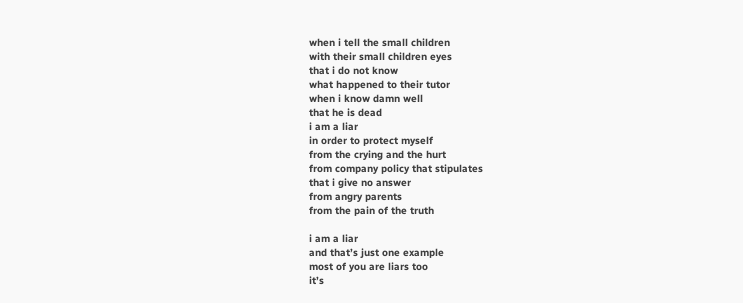when i tell the small children
with their small children eyes
that i do not know
what happened to their tutor
when i know damn well
that he is dead
i am a liar
in order to protect myself
from the crying and the hurt
from company policy that stipulates
that i give no answer
from angry parents
from the pain of the truth

i am a liar
and that’s just one example
most of you are liars too
it’s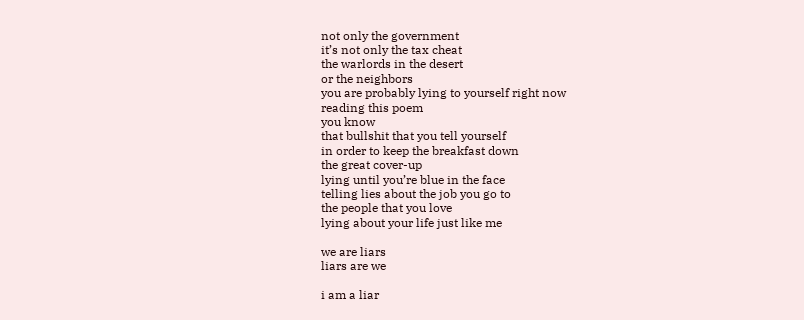not only the government
it’s not only the tax cheat
the warlords in the desert
or the neighbors
you are probably lying to yourself right now
reading this poem
you know
that bullshit that you tell yourself
in order to keep the breakfast down
the great cover-up
lying until you’re blue in the face
telling lies about the job you go to
the people that you love
lying about your life just like me

we are liars
liars are we

i am a liar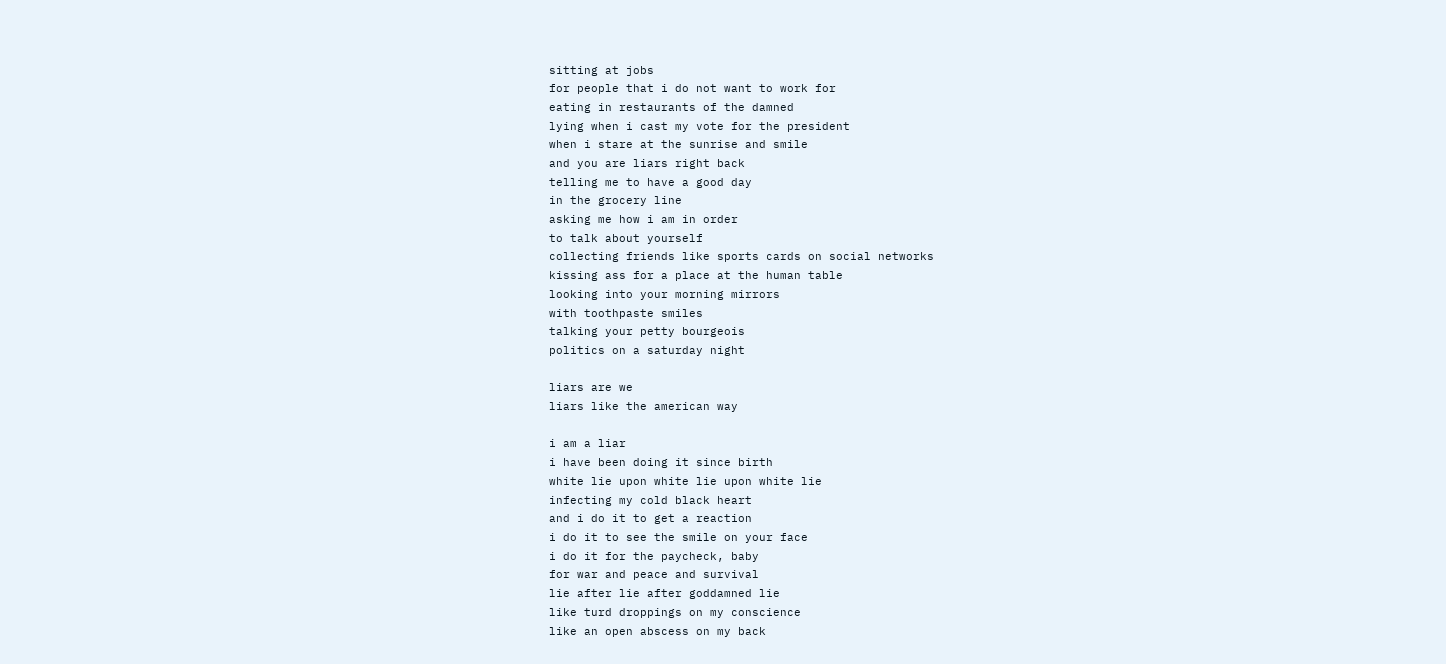sitting at jobs
for people that i do not want to work for
eating in restaurants of the damned
lying when i cast my vote for the president
when i stare at the sunrise and smile
and you are liars right back
telling me to have a good day
in the grocery line
asking me how i am in order
to talk about yourself
collecting friends like sports cards on social networks
kissing ass for a place at the human table
looking into your morning mirrors
with toothpaste smiles
talking your petty bourgeois
politics on a saturday night

liars are we
liars like the american way

i am a liar
i have been doing it since birth
white lie upon white lie upon white lie
infecting my cold black heart
and i do it to get a reaction
i do it to see the smile on your face
i do it for the paycheck, baby
for war and peace and survival
lie after lie after goddamned lie
like turd droppings on my conscience
like an open abscess on my back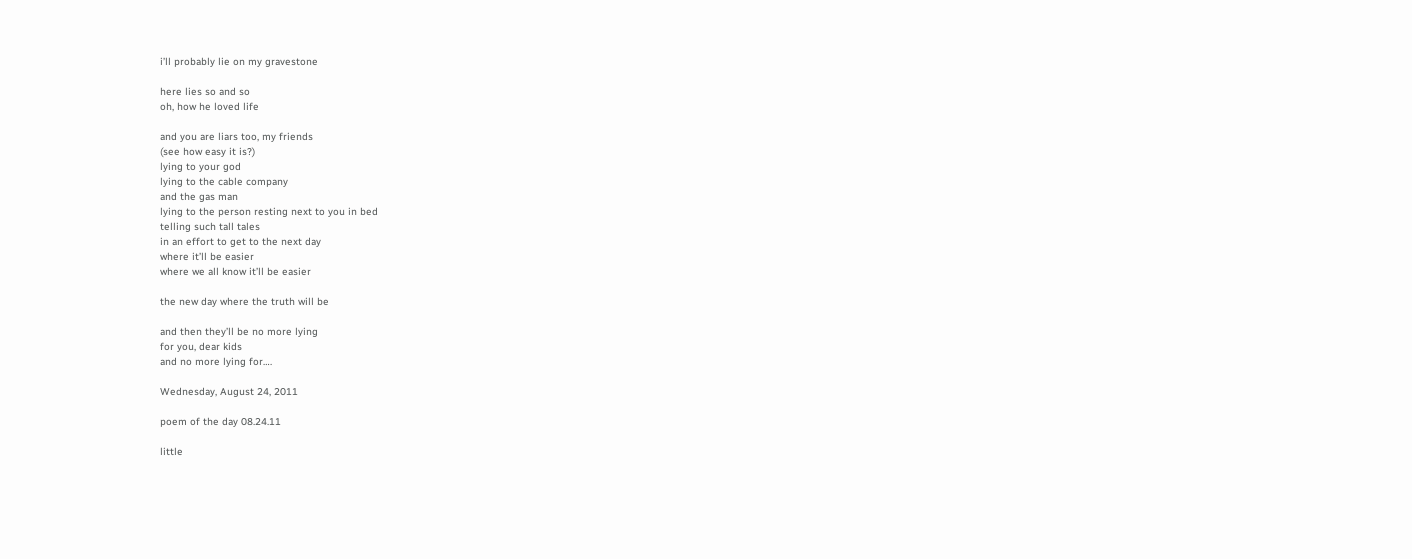i’ll probably lie on my gravestone

here lies so and so
oh, how he loved life

and you are liars too, my friends
(see how easy it is?)
lying to your god
lying to the cable company
and the gas man
lying to the person resting next to you in bed
telling such tall tales
in an effort to get to the next day
where it’ll be easier
where we all know it’ll be easier

the new day where the truth will be

and then they’ll be no more lying
for you, dear kids
and no more lying for….

Wednesday, August 24, 2011

poem of the day 08.24.11

little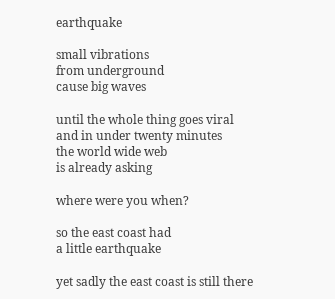earthquake

small vibrations
from underground
cause big waves

until the whole thing goes viral
and in under twenty minutes
the world wide web
is already asking

where were you when?

so the east coast had
a little earthquake

yet sadly the east coast is still there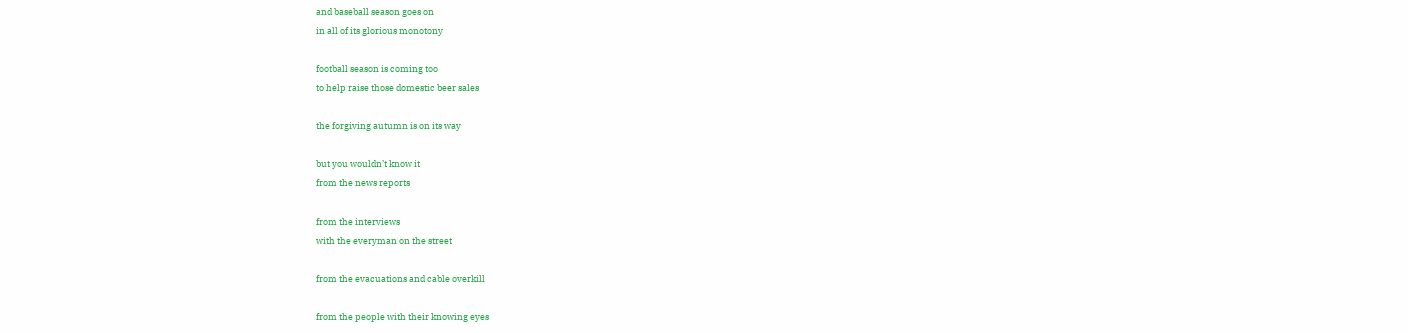and baseball season goes on
in all of its glorious monotony

football season is coming too
to help raise those domestic beer sales

the forgiving autumn is on its way

but you wouldn’t know it
from the news reports

from the interviews
with the everyman on the street

from the evacuations and cable overkill

from the people with their knowing eyes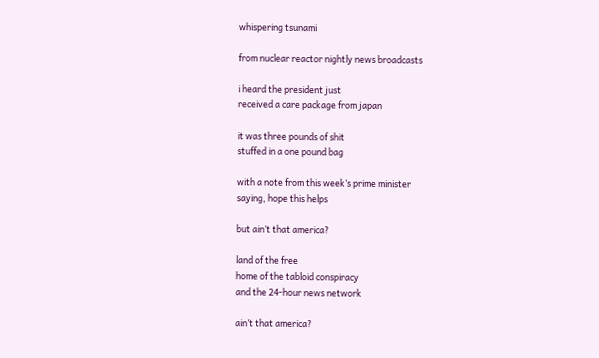whispering tsunami

from nuclear reactor nightly news broadcasts

i heard the president just
received a care package from japan

it was three pounds of shit
stuffed in a one pound bag

with a note from this week’s prime minister
saying, hope this helps

but ain’t that america?

land of the free
home of the tabloid conspiracy
and the 24-hour news network

ain’t that america?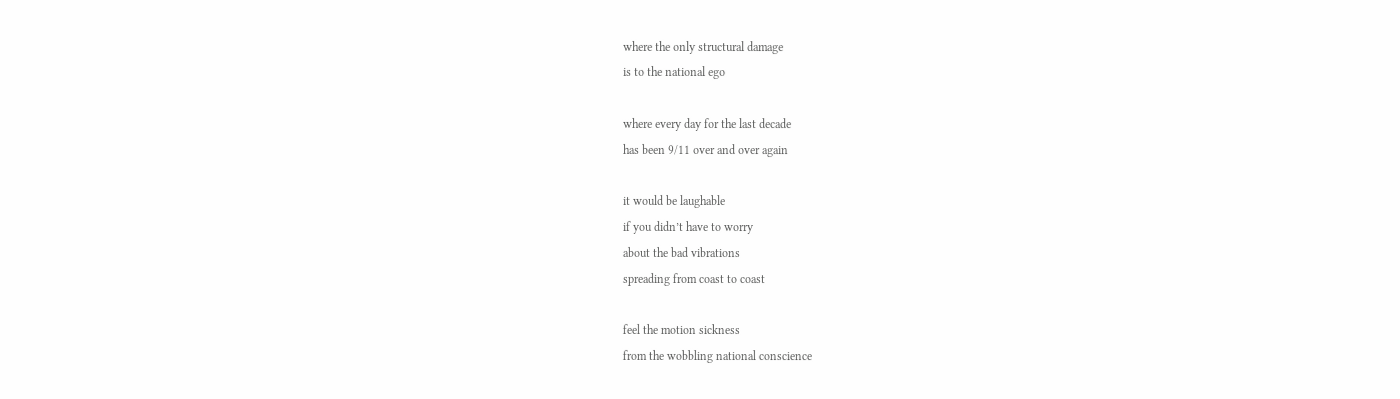where the only structural damage
is to the national ego

where every day for the last decade
has been 9/11 over and over again

it would be laughable
if you didn’t have to worry
about the bad vibrations
spreading from coast to coast

feel the motion sickness
from the wobbling national conscience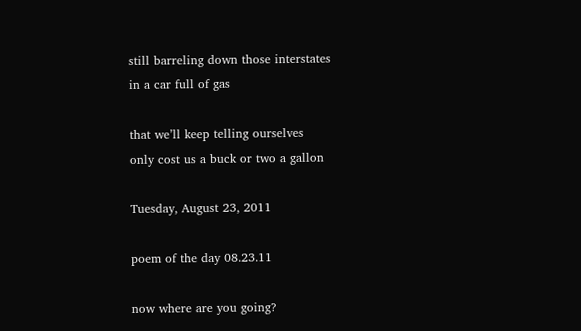still barreling down those interstates
in a car full of gas

that we’ll keep telling ourselves
only cost us a buck or two a gallon

Tuesday, August 23, 2011

poem of the day 08.23.11

now where are you going?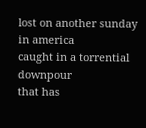lost on another sunday
in america
caught in a torrential downpour
that has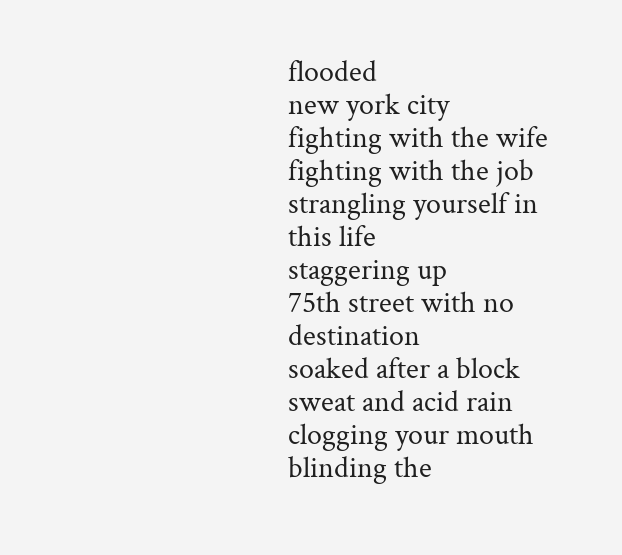flooded
new york city
fighting with the wife
fighting with the job
strangling yourself in this life
staggering up
75th street with no destination
soaked after a block
sweat and acid rain
clogging your mouth
blinding the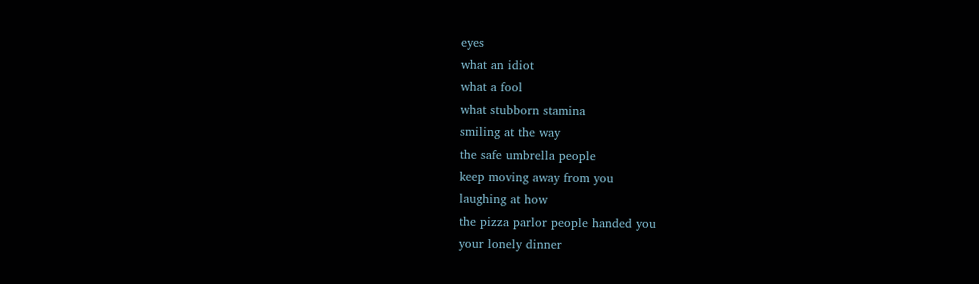eyes
what an idiot
what a fool
what stubborn stamina
smiling at the way
the safe umbrella people
keep moving away from you
laughing at how
the pizza parlor people handed you
your lonely dinner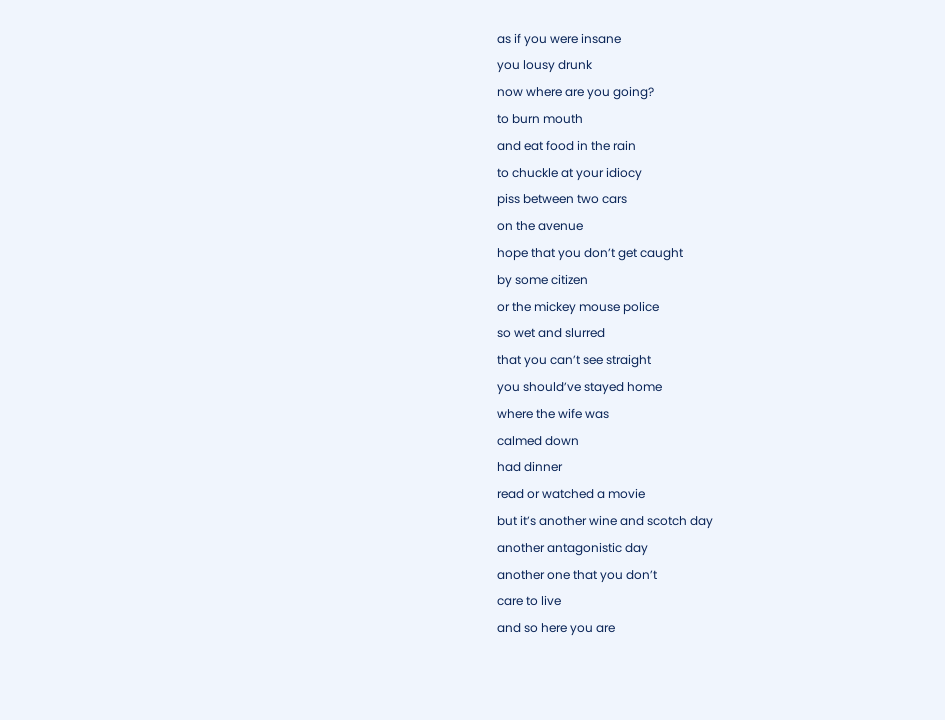as if you were insane
you lousy drunk
now where are you going?
to burn mouth
and eat food in the rain
to chuckle at your idiocy
piss between two cars
on the avenue
hope that you don’t get caught
by some citizen
or the mickey mouse police
so wet and slurred
that you can’t see straight
you should’ve stayed home
where the wife was
calmed down
had dinner
read or watched a movie
but it’s another wine and scotch day
another antagonistic day
another one that you don’t
care to live
and so here you are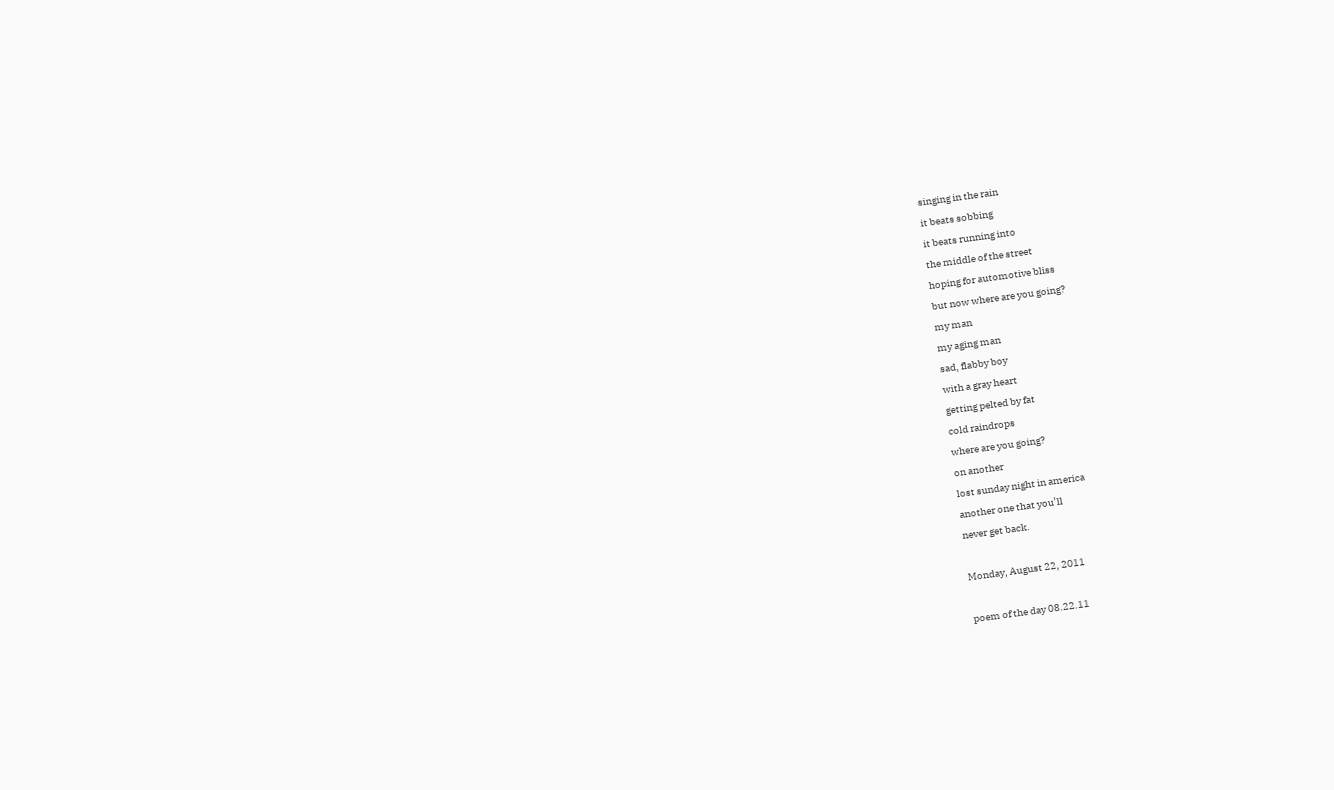singing in the rain
it beats sobbing
it beats running into
the middle of the street
hoping for automotive bliss
but now where are you going?
my man
my aging man
sad, flabby boy
with a gray heart
getting pelted by fat
cold raindrops
where are you going?
on another
lost sunday night in america
another one that you’ll
never get back.

Monday, August 22, 2011

poem of the day 08.22.11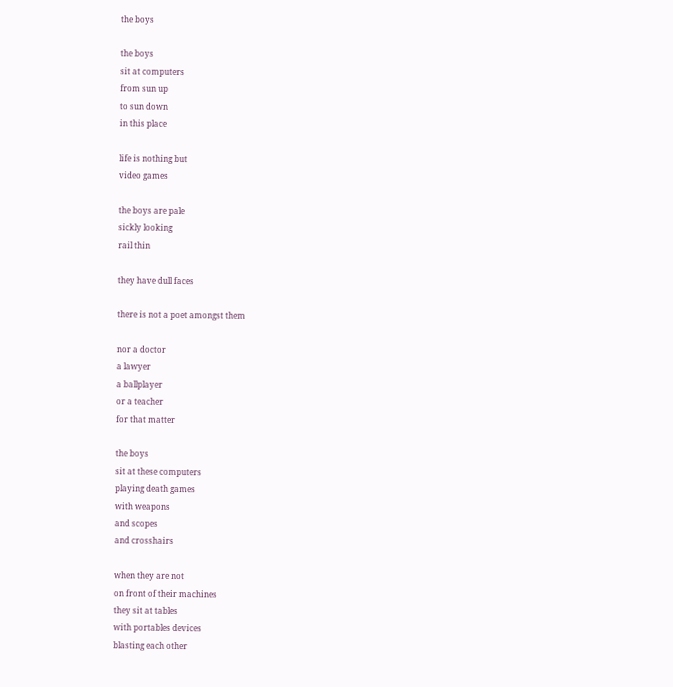the boys

the boys
sit at computers
from sun up
to sun down
in this place

life is nothing but
video games

the boys are pale
sickly looking
rail thin

they have dull faces

there is not a poet amongst them

nor a doctor
a lawyer
a ballplayer
or a teacher
for that matter

the boys
sit at these computers
playing death games
with weapons
and scopes
and crosshairs

when they are not
on front of their machines
they sit at tables
with portables devices
blasting each other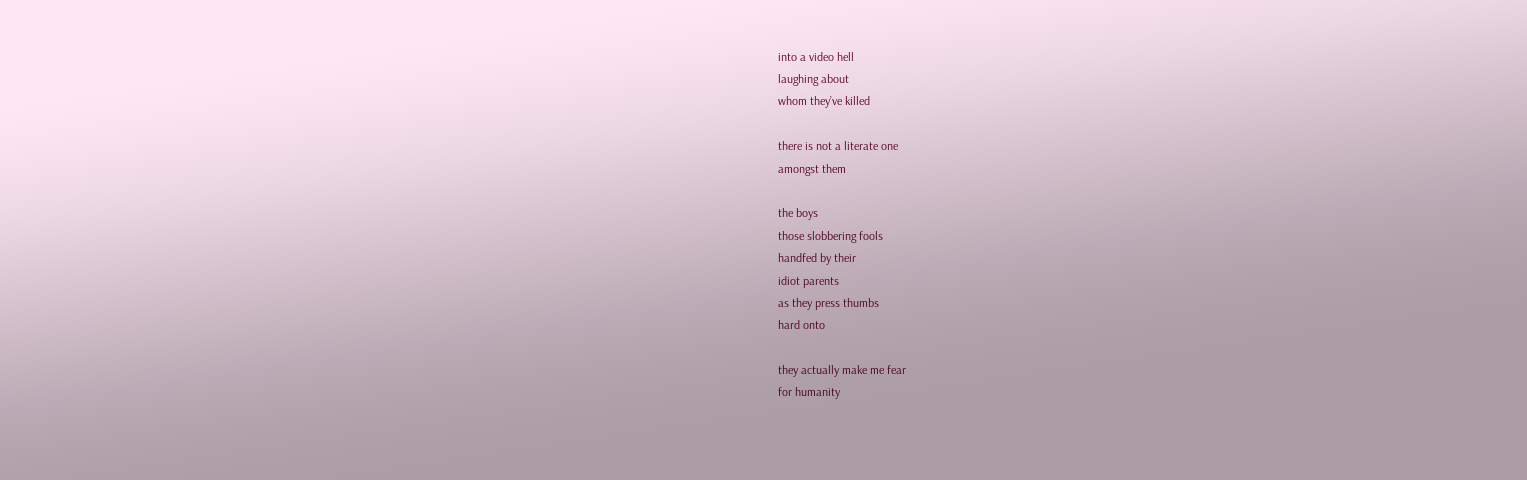into a video hell
laughing about
whom they’ve killed

there is not a literate one
amongst them

the boys
those slobbering fools
handfed by their
idiot parents
as they press thumbs
hard onto

they actually make me fear
for humanity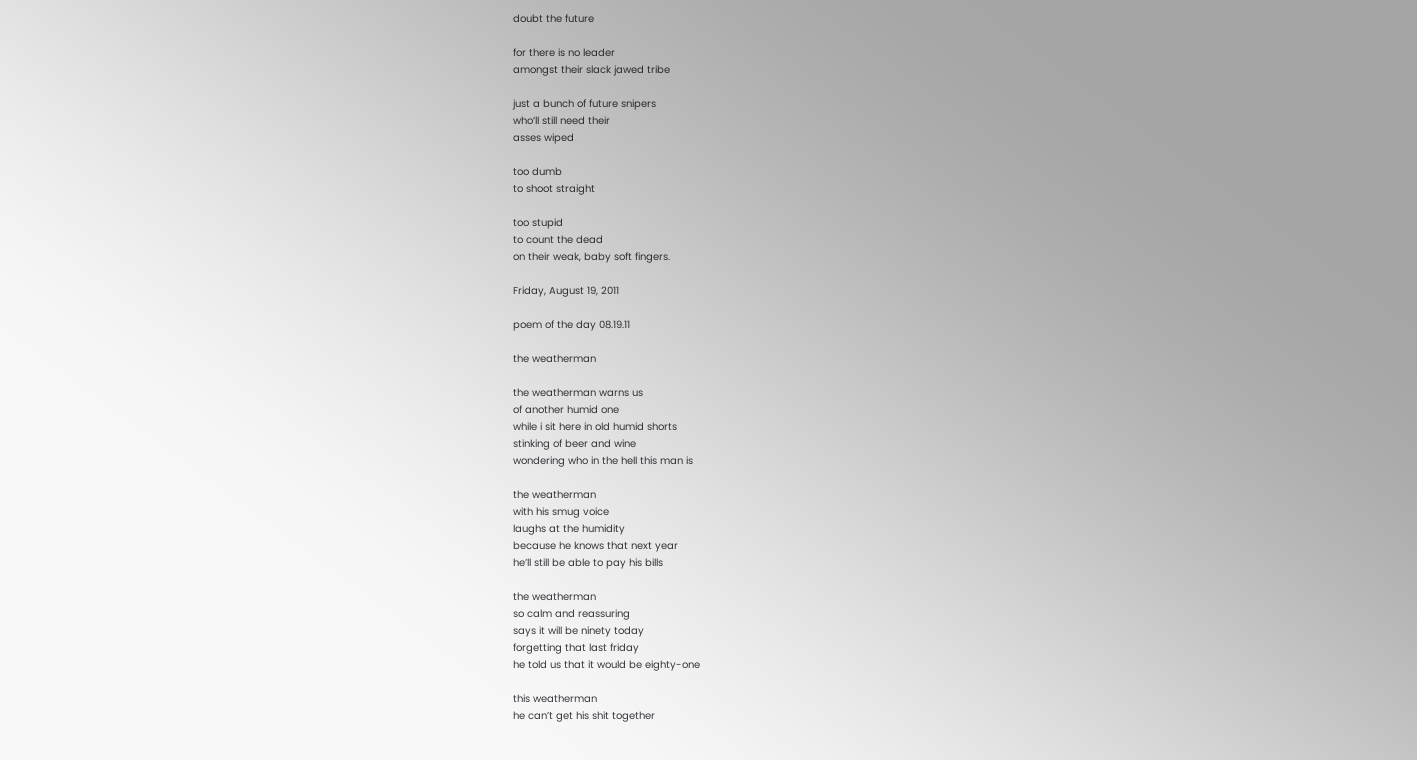doubt the future

for there is no leader
amongst their slack jawed tribe

just a bunch of future snipers
who’ll still need their
asses wiped

too dumb
to shoot straight

too stupid
to count the dead
on their weak, baby soft fingers.

Friday, August 19, 2011

poem of the day 08.19.11

the weatherman

the weatherman warns us
of another humid one
while i sit here in old humid shorts
stinking of beer and wine
wondering who in the hell this man is

the weatherman
with his smug voice
laughs at the humidity
because he knows that next year
he’ll still be able to pay his bills

the weatherman
so calm and reassuring
says it will be ninety today
forgetting that last friday
he told us that it would be eighty-one

this weatherman
he can’t get his shit together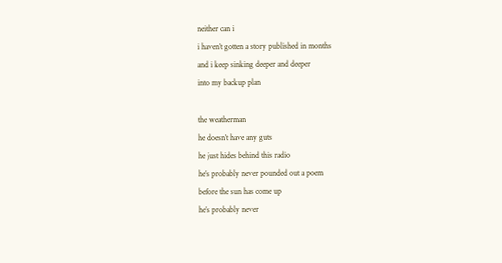neither can i
i haven’t gotten a story published in months
and i keep sinking deeper and deeper
into my backup plan

the weatherman
he doesn’t have any guts
he just hides behind this radio
he’s probably never pounded out a poem
before the sun has come up
he’s probably never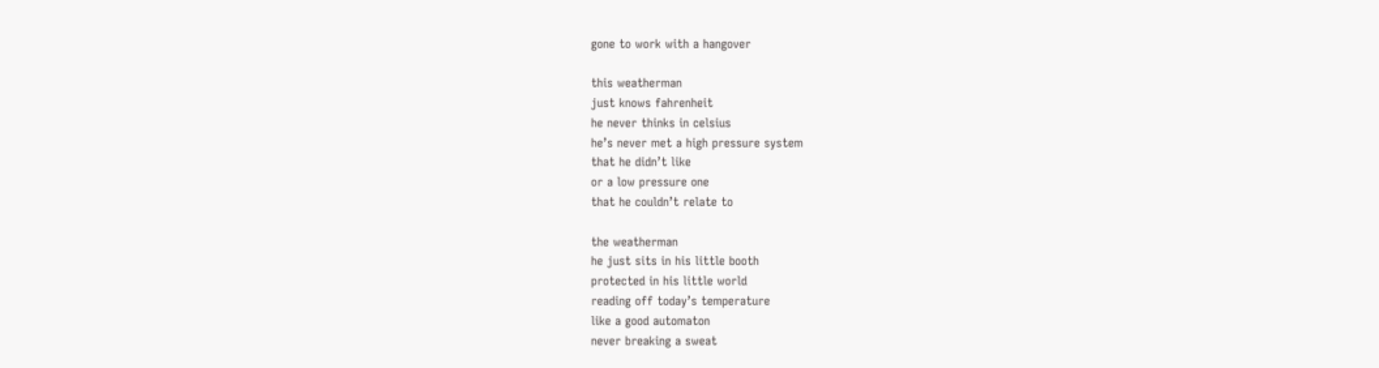gone to work with a hangover

this weatherman
just knows fahrenheit
he never thinks in celsius
he’s never met a high pressure system
that he didn’t like
or a low pressure one
that he couldn’t relate to

the weatherman
he just sits in his little booth
protected in his little world
reading off today’s temperature
like a good automaton
never breaking a sweat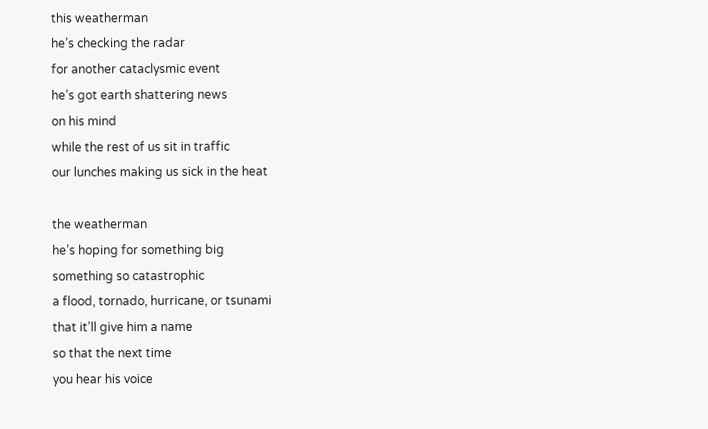this weatherman
he’s checking the radar
for another cataclysmic event
he’s got earth shattering news
on his mind
while the rest of us sit in traffic
our lunches making us sick in the heat

the weatherman
he’s hoping for something big
something so catastrophic
a flood, tornado, hurricane, or tsunami
that it’ll give him a name
so that the next time
you hear his voice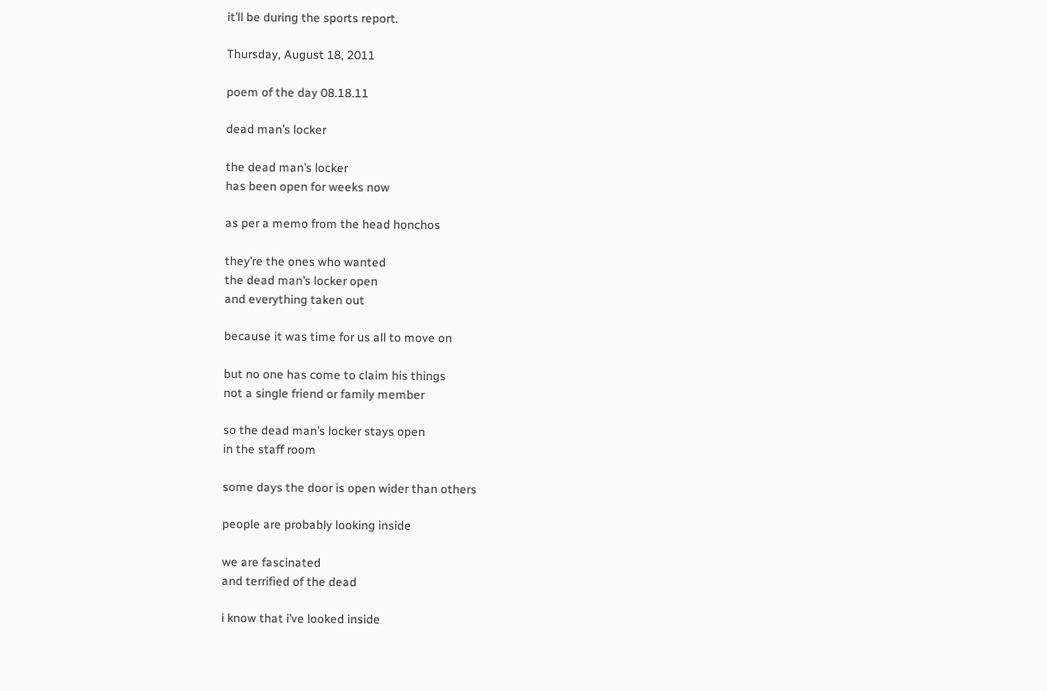it’ll be during the sports report.

Thursday, August 18, 2011

poem of the day 08.18.11

dead man’s locker

the dead man’s locker
has been open for weeks now

as per a memo from the head honchos

they’re the ones who wanted
the dead man’s locker open
and everything taken out

because it was time for us all to move on

but no one has come to claim his things
not a single friend or family member

so the dead man’s locker stays open
in the staff room

some days the door is open wider than others

people are probably looking inside

we are fascinated
and terrified of the dead

i know that i’ve looked inside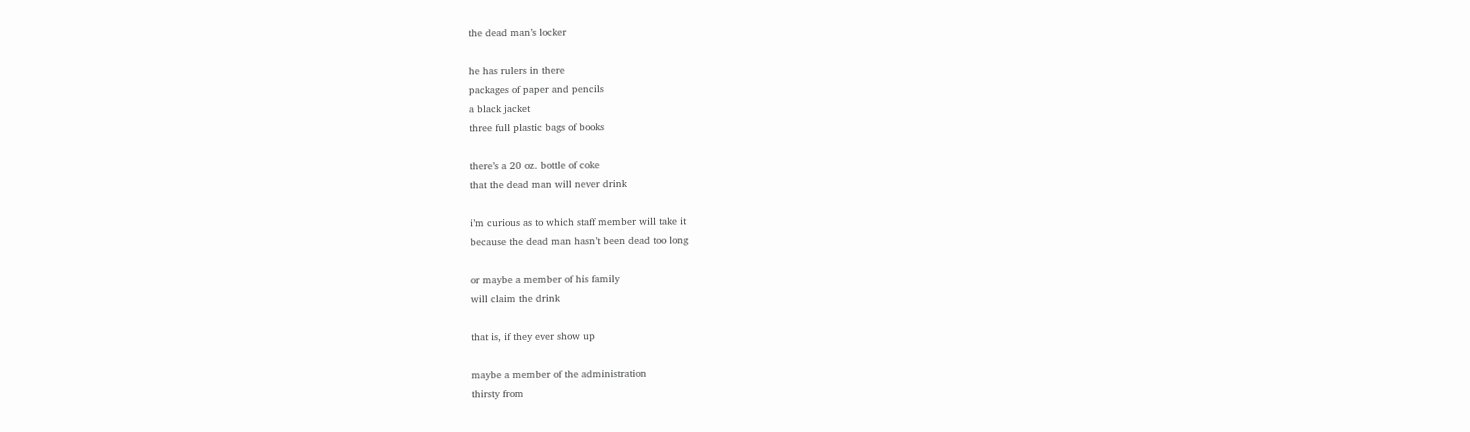the dead man’s locker

he has rulers in there
packages of paper and pencils
a black jacket
three full plastic bags of books

there’s a 20 oz. bottle of coke
that the dead man will never drink

i’m curious as to which staff member will take it
because the dead man hasn’t been dead too long

or maybe a member of his family
will claim the drink

that is, if they ever show up

maybe a member of the administration
thirsty from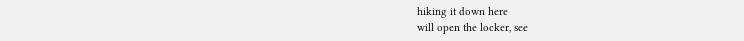hiking it down here
will open the locker, see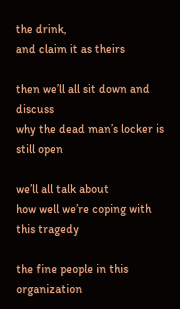the drink,
and claim it as theirs

then we’ll all sit down and discuss
why the dead man’s locker is still open

we’ll all talk about
how well we’re coping with this tragedy

the fine people in this organization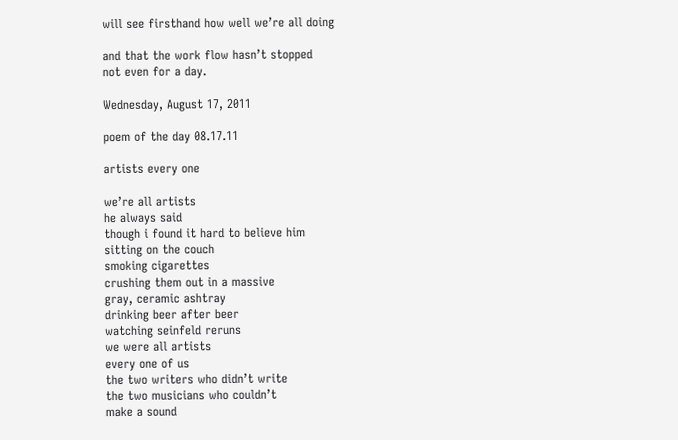will see firsthand how well we’re all doing

and that the work flow hasn’t stopped
not even for a day.

Wednesday, August 17, 2011

poem of the day 08.17.11

artists every one

we’re all artists
he always said
though i found it hard to believe him
sitting on the couch
smoking cigarettes
crushing them out in a massive
gray, ceramic ashtray
drinking beer after beer
watching seinfeld reruns
we were all artists
every one of us
the two writers who didn’t write
the two musicians who couldn’t
make a sound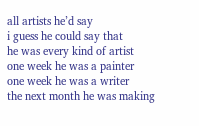all artists he’d say
i guess he could say that
he was every kind of artist
one week he was a painter
one week he was a writer
the next month he was making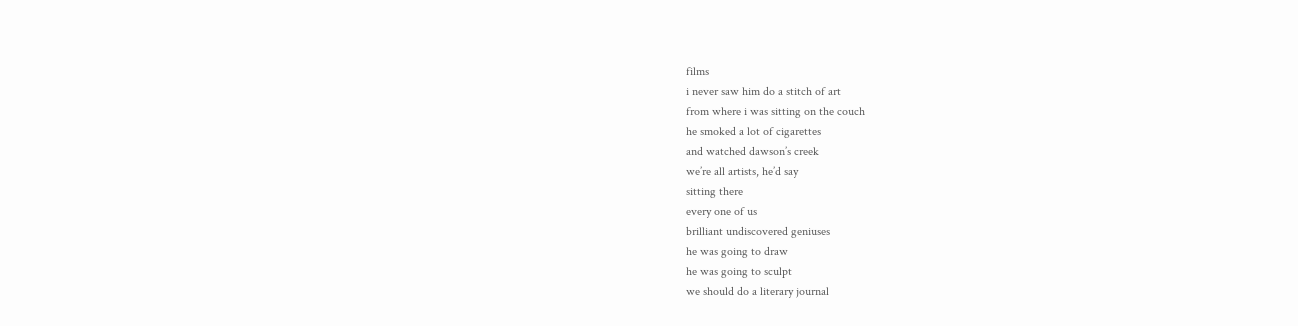films
i never saw him do a stitch of art
from where i was sitting on the couch
he smoked a lot of cigarettes
and watched dawson’s creek
we’re all artists, he’d say
sitting there
every one of us
brilliant undiscovered geniuses
he was going to draw
he was going to sculpt
we should do a literary journal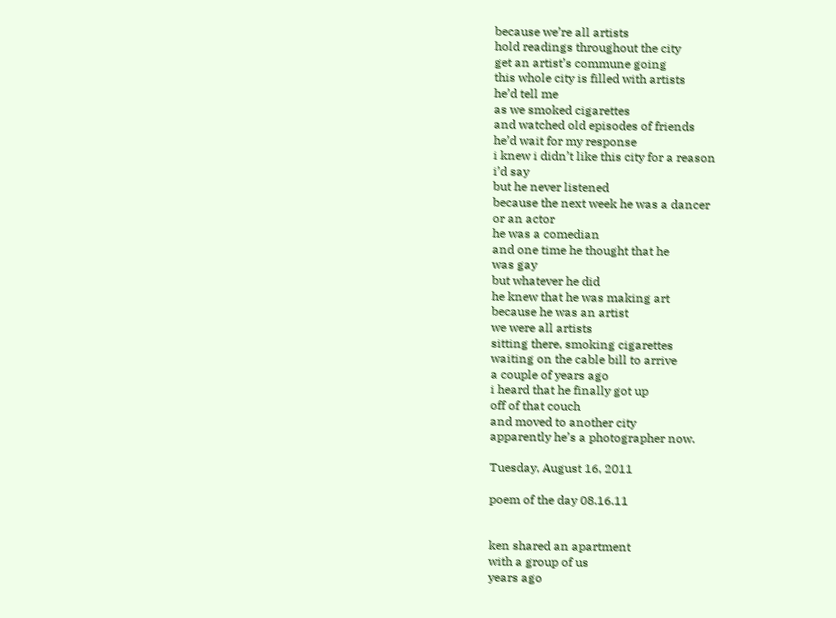because we’re all artists
hold readings throughout the city
get an artist’s commune going
this whole city is filled with artists
he’d tell me
as we smoked cigarettes
and watched old episodes of friends
he’d wait for my response
i knew i didn’t like this city for a reason
i’d say
but he never listened
because the next week he was a dancer
or an actor
he was a comedian
and one time he thought that he
was gay
but whatever he did
he knew that he was making art
because he was an artist
we were all artists
sitting there, smoking cigarettes
waiting on the cable bill to arrive
a couple of years ago
i heard that he finally got up
off of that couch
and moved to another city
apparently he’s a photographer now.

Tuesday, August 16, 2011

poem of the day 08.16.11


ken shared an apartment
with a group of us
years ago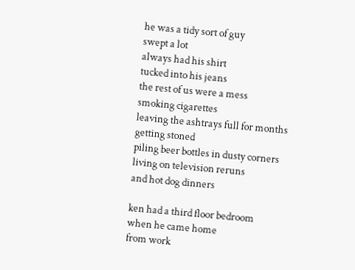he was a tidy sort of guy
swept a lot
always had his shirt
tucked into his jeans
the rest of us were a mess
smoking cigarettes
leaving the ashtrays full for months
getting stoned
piling beer bottles in dusty corners
living on television reruns
and hot dog dinners

ken had a third floor bedroom
when he came home
from work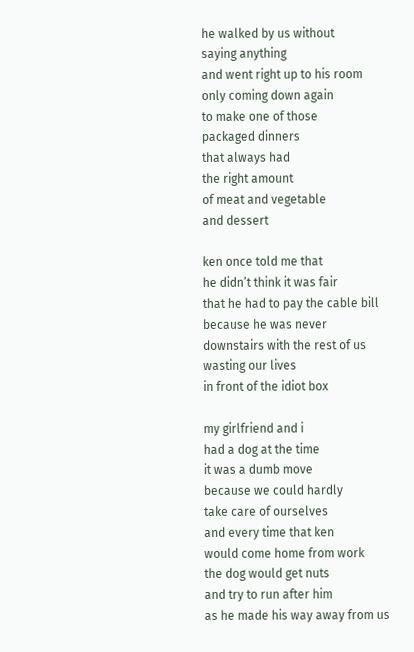he walked by us without
saying anything
and went right up to his room
only coming down again
to make one of those
packaged dinners
that always had
the right amount
of meat and vegetable
and dessert

ken once told me that
he didn’t think it was fair
that he had to pay the cable bill
because he was never
downstairs with the rest of us
wasting our lives
in front of the idiot box

my girlfriend and i
had a dog at the time
it was a dumb move
because we could hardly
take care of ourselves
and every time that ken
would come home from work
the dog would get nuts
and try to run after him
as he made his way away from us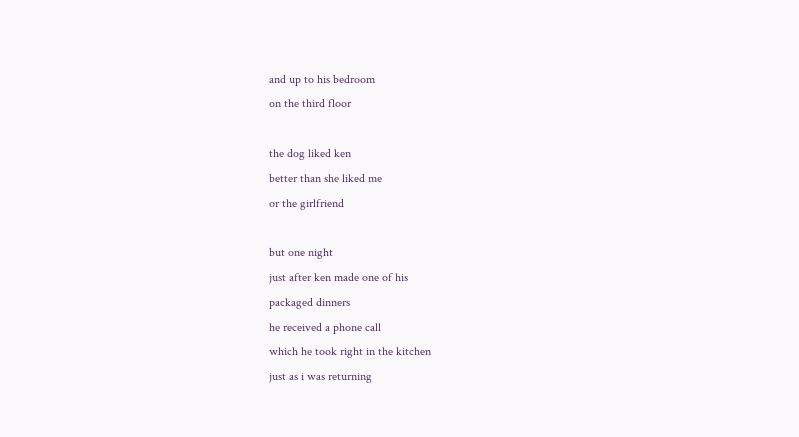and up to his bedroom
on the third floor

the dog liked ken
better than she liked me
or the girlfriend

but one night
just after ken made one of his
packaged dinners
he received a phone call
which he took right in the kitchen
just as i was returning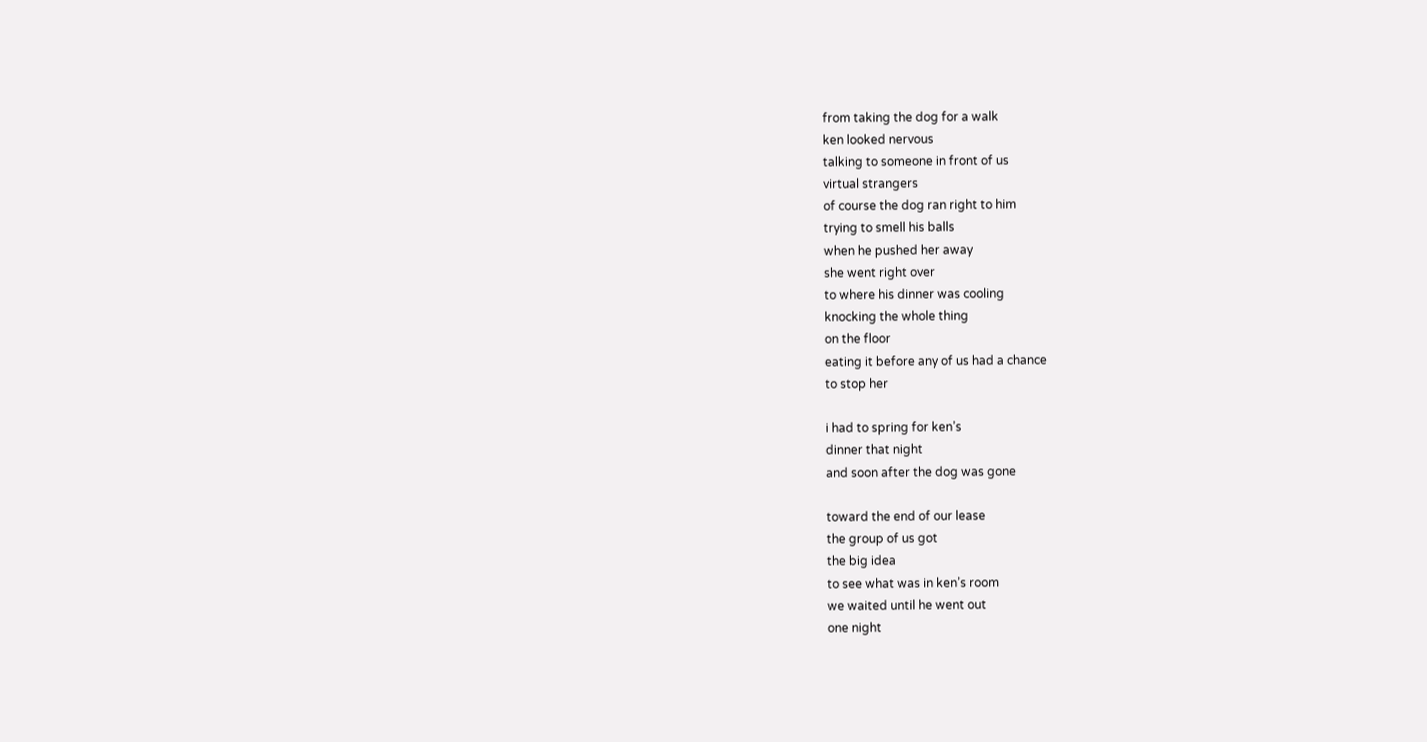from taking the dog for a walk
ken looked nervous
talking to someone in front of us
virtual strangers
of course the dog ran right to him
trying to smell his balls
when he pushed her away
she went right over
to where his dinner was cooling
knocking the whole thing
on the floor
eating it before any of us had a chance
to stop her

i had to spring for ken’s
dinner that night
and soon after the dog was gone

toward the end of our lease
the group of us got
the big idea
to see what was in ken’s room
we waited until he went out
one night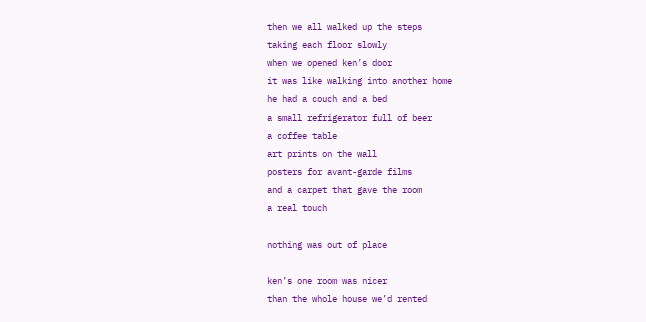then we all walked up the steps
taking each floor slowly
when we opened ken’s door
it was like walking into another home
he had a couch and a bed
a small refrigerator full of beer
a coffee table
art prints on the wall
posters for avant-garde films
and a carpet that gave the room
a real touch

nothing was out of place

ken’s one room was nicer
than the whole house we’d rented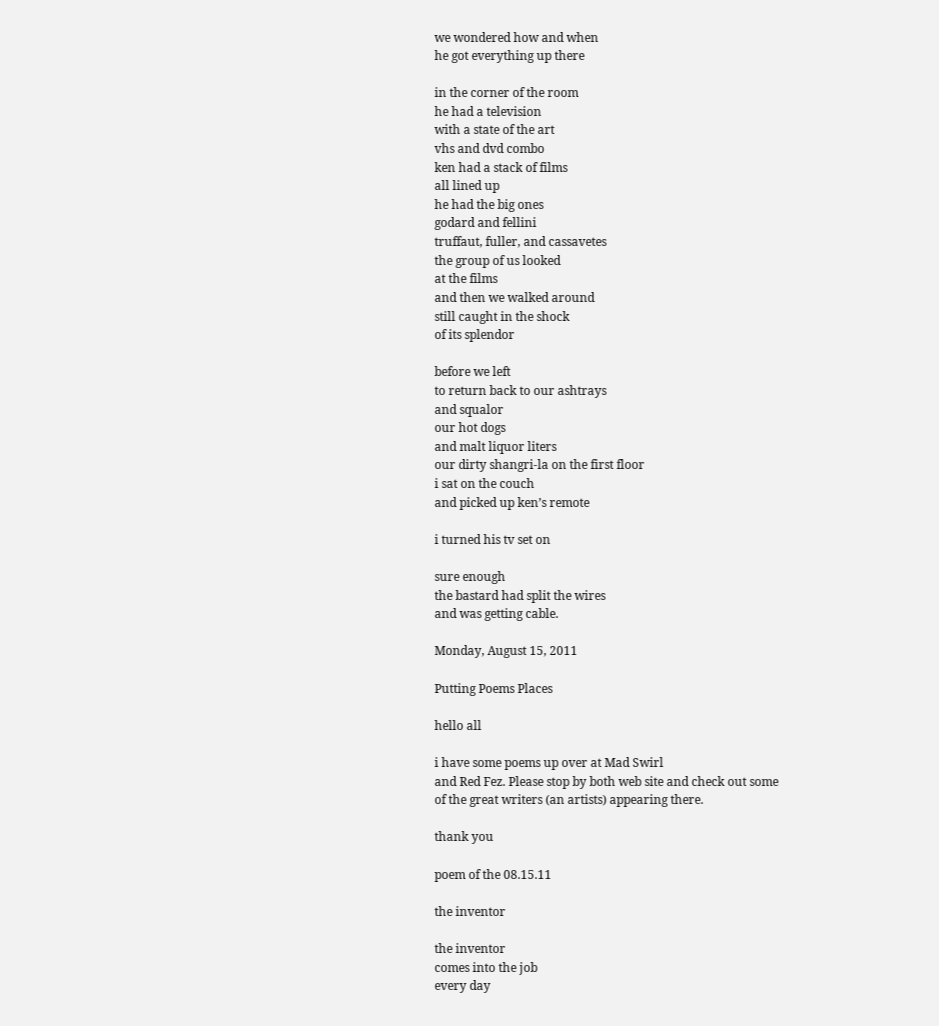we wondered how and when
he got everything up there

in the corner of the room
he had a television
with a state of the art
vhs and dvd combo
ken had a stack of films
all lined up
he had the big ones
godard and fellini
truffaut, fuller, and cassavetes
the group of us looked
at the films
and then we walked around
still caught in the shock
of its splendor

before we left
to return back to our ashtrays
and squalor
our hot dogs
and malt liquor liters
our dirty shangri-la on the first floor
i sat on the couch
and picked up ken’s remote

i turned his tv set on

sure enough
the bastard had split the wires
and was getting cable.

Monday, August 15, 2011

Putting Poems Places

hello all

i have some poems up over at Mad Swirl
and Red Fez. Please stop by both web site and check out some
of the great writers (an artists) appearing there.

thank you

poem of the 08.15.11

the inventor

the inventor
comes into the job
every day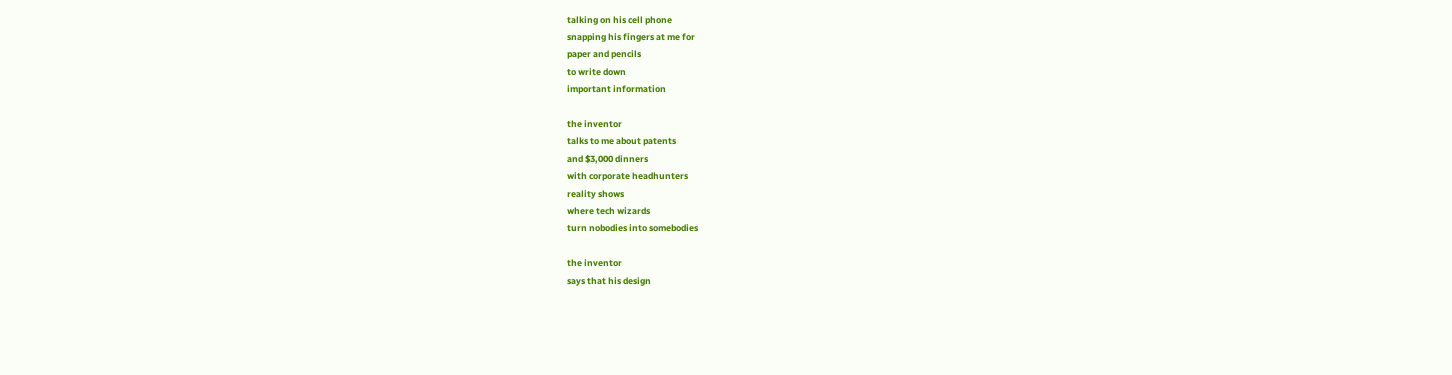talking on his cell phone
snapping his fingers at me for
paper and pencils
to write down
important information

the inventor
talks to me about patents
and $3,000 dinners
with corporate headhunters
reality shows
where tech wizards
turn nobodies into somebodies

the inventor
says that his design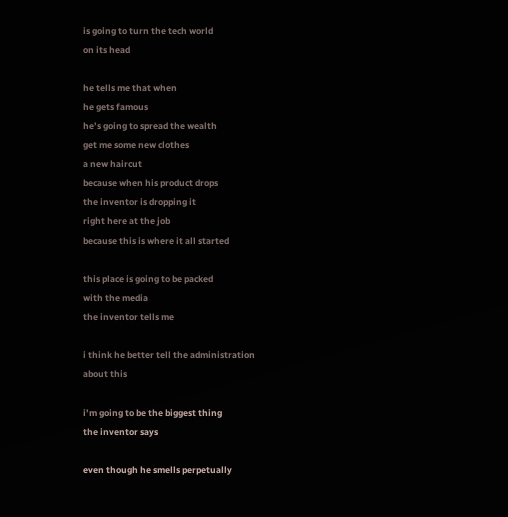is going to turn the tech world
on its head

he tells me that when
he gets famous
he’s going to spread the wealth
get me some new clothes
a new haircut
because when his product drops
the inventor is dropping it
right here at the job
because this is where it all started

this place is going to be packed
with the media
the inventor tells me

i think he better tell the administration
about this

i’m going to be the biggest thing
the inventor says

even though he smells perpetually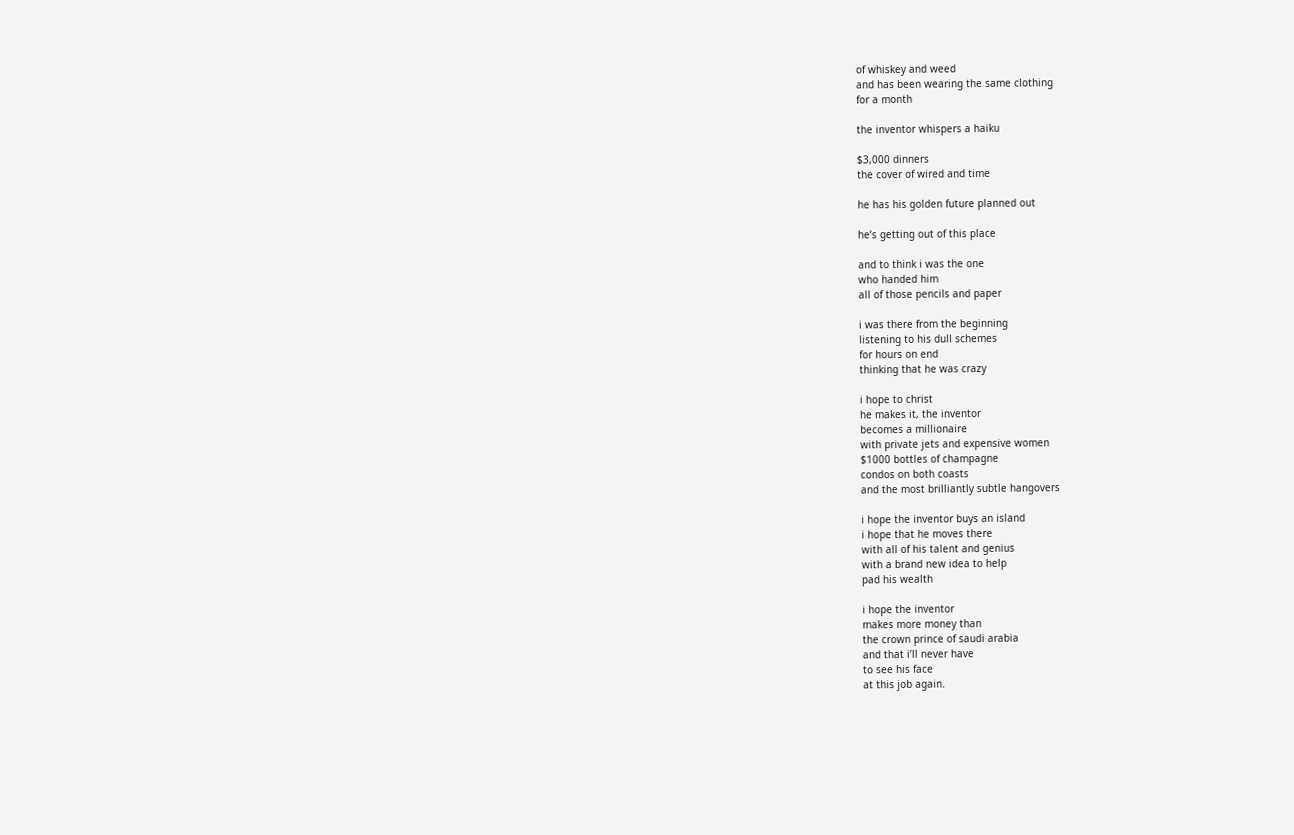of whiskey and weed
and has been wearing the same clothing
for a month

the inventor whispers a haiku

$3,000 dinners
the cover of wired and time

he has his golden future planned out

he’s getting out of this place

and to think i was the one
who handed him
all of those pencils and paper

i was there from the beginning
listening to his dull schemes
for hours on end
thinking that he was crazy

i hope to christ
he makes it, the inventor
becomes a millionaire
with private jets and expensive women
$1000 bottles of champagne
condos on both coasts
and the most brilliantly subtle hangovers

i hope the inventor buys an island
i hope that he moves there
with all of his talent and genius
with a brand new idea to help
pad his wealth

i hope the inventor
makes more money than
the crown prince of saudi arabia
and that i’ll never have
to see his face
at this job again.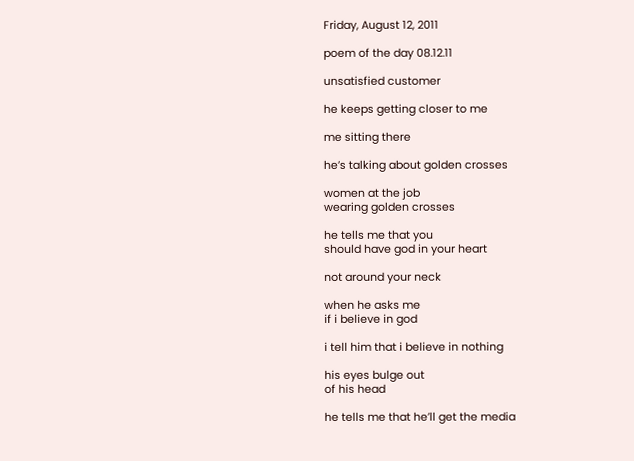Friday, August 12, 2011

poem of the day 08.12.11

unsatisfied customer

he keeps getting closer to me

me sitting there

he’s talking about golden crosses

women at the job
wearing golden crosses

he tells me that you
should have god in your heart

not around your neck

when he asks me
if i believe in god

i tell him that i believe in nothing

his eyes bulge out
of his head

he tells me that he’ll get the media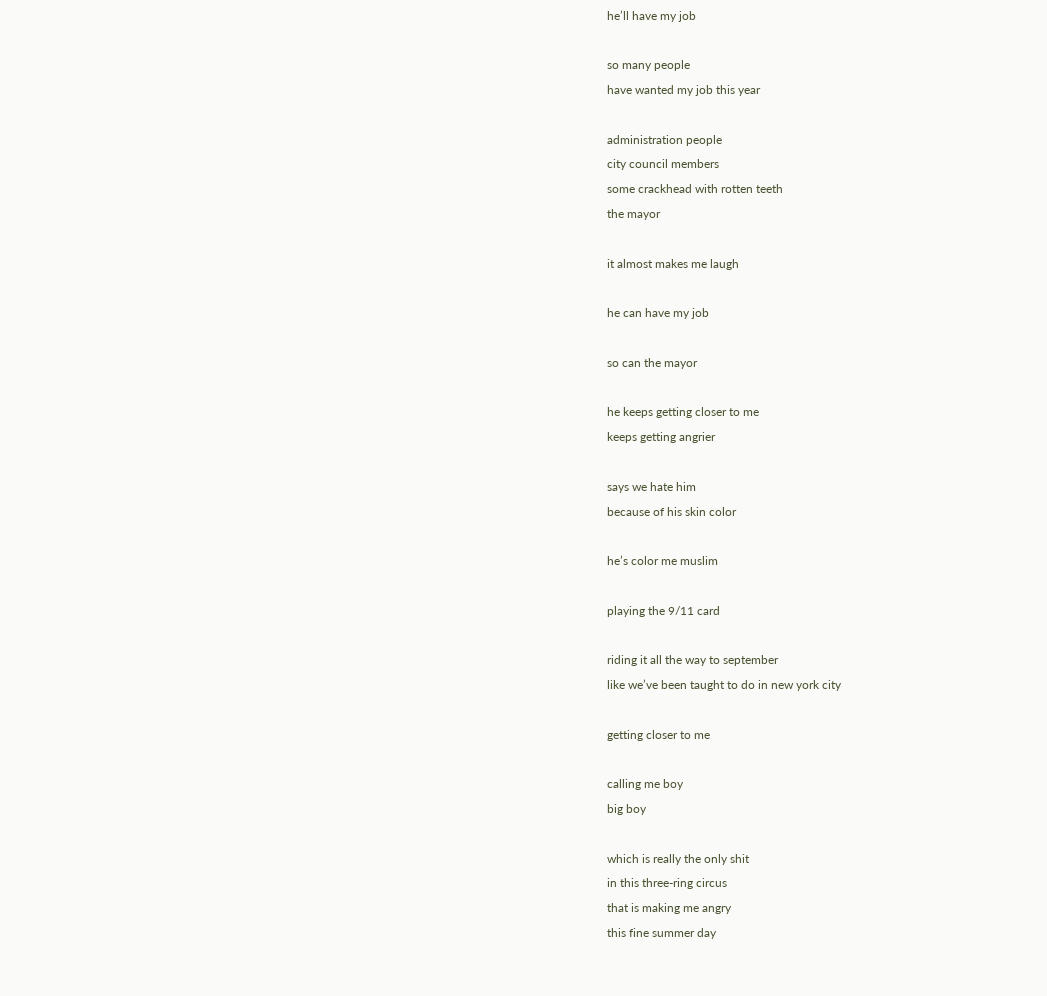he’ll have my job

so many people
have wanted my job this year

administration people
city council members
some crackhead with rotten teeth
the mayor

it almost makes me laugh

he can have my job

so can the mayor

he keeps getting closer to me
keeps getting angrier

says we hate him
because of his skin color

he’s color me muslim

playing the 9/11 card

riding it all the way to september
like we’ve been taught to do in new york city

getting closer to me

calling me boy
big boy

which is really the only shit
in this three-ring circus
that is making me angry
this fine summer day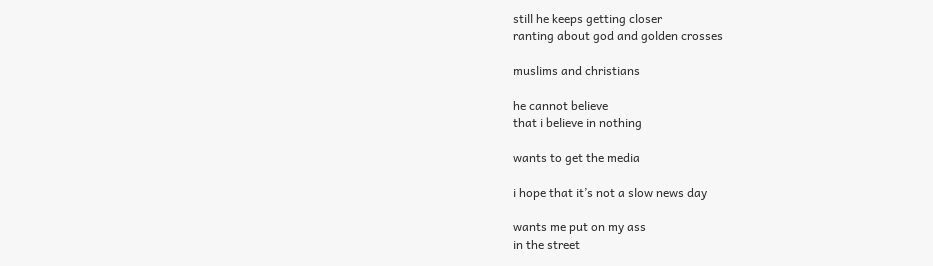still he keeps getting closer
ranting about god and golden crosses

muslims and christians

he cannot believe
that i believe in nothing

wants to get the media

i hope that it’s not a slow news day

wants me put on my ass
in the street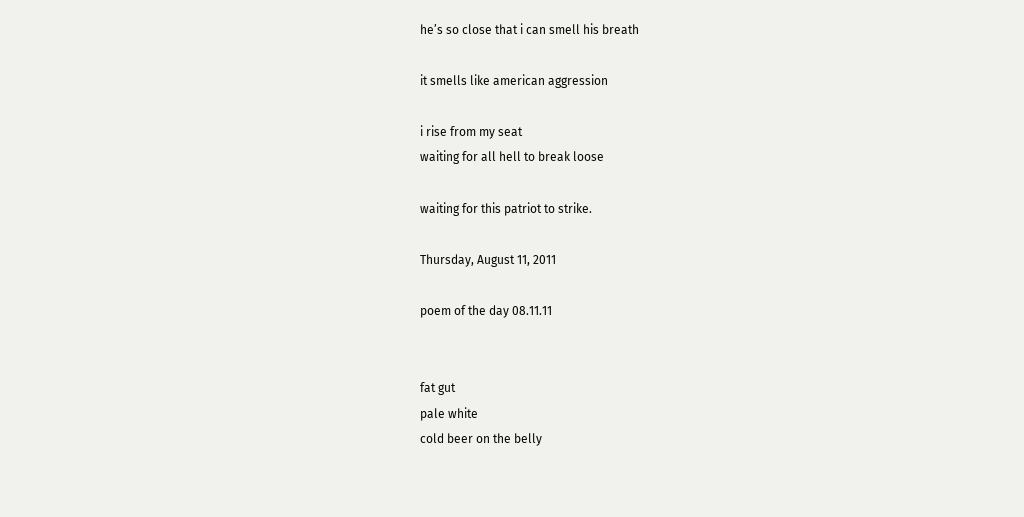he’s so close that i can smell his breath

it smells like american aggression

i rise from my seat
waiting for all hell to break loose

waiting for this patriot to strike.

Thursday, August 11, 2011

poem of the day 08.11.11


fat gut
pale white
cold beer on the belly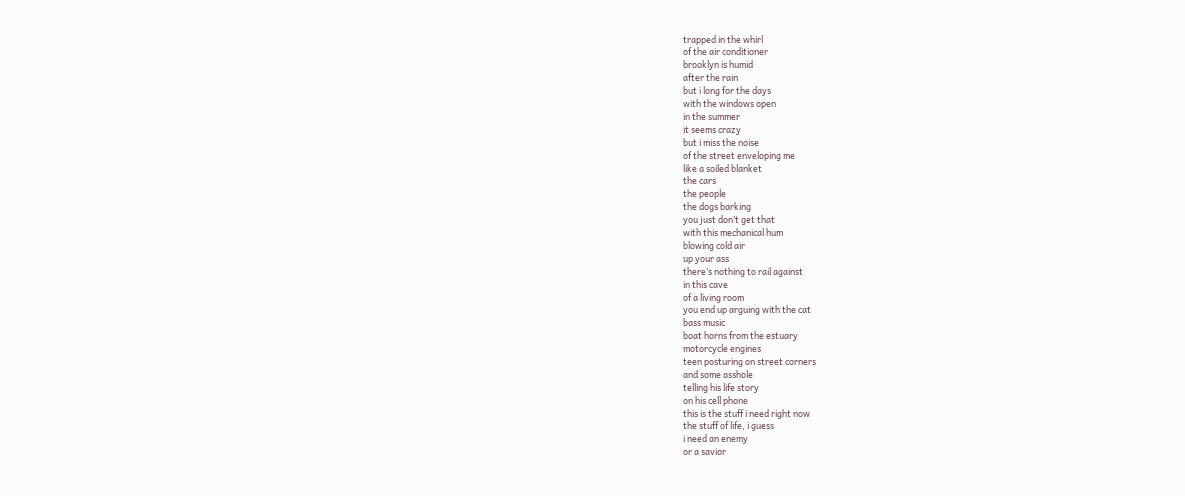trapped in the whirl
of the air conditioner
brooklyn is humid
after the rain
but i long for the days
with the windows open
in the summer
it seems crazy
but i miss the noise
of the street enveloping me
like a soiled blanket
the cars
the people
the dogs barking
you just don’t get that
with this mechanical hum
blowing cold air
up your ass
there’s nothing to rail against
in this cave
of a living room
you end up arguing with the cat
bass music
boat horns from the estuary
motorcycle engines
teen posturing on street corners
and some asshole
telling his life story
on his cell phone
this is the stuff i need right now
the stuff of life, i guess
i need an enemy
or a savior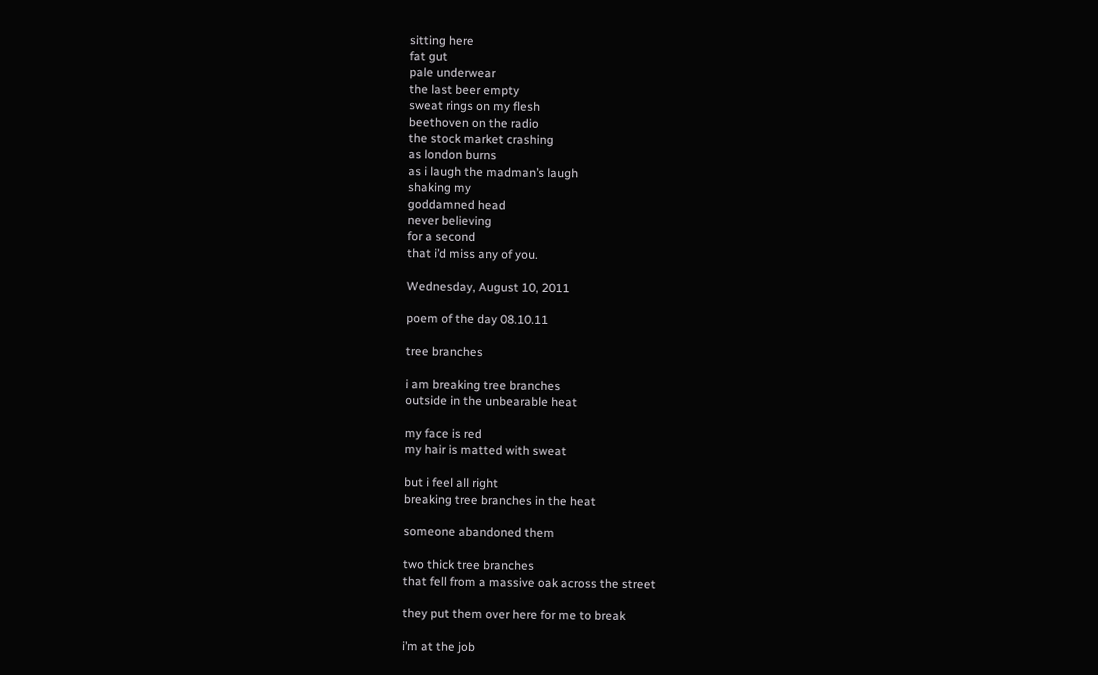sitting here
fat gut
pale underwear
the last beer empty
sweat rings on my flesh
beethoven on the radio
the stock market crashing
as london burns
as i laugh the madman’s laugh
shaking my
goddamned head
never believing
for a second
that i’d miss any of you.

Wednesday, August 10, 2011

poem of the day 08.10.11

tree branches

i am breaking tree branches
outside in the unbearable heat

my face is red
my hair is matted with sweat

but i feel all right
breaking tree branches in the heat

someone abandoned them

two thick tree branches
that fell from a massive oak across the street

they put them over here for me to break

i’m at the job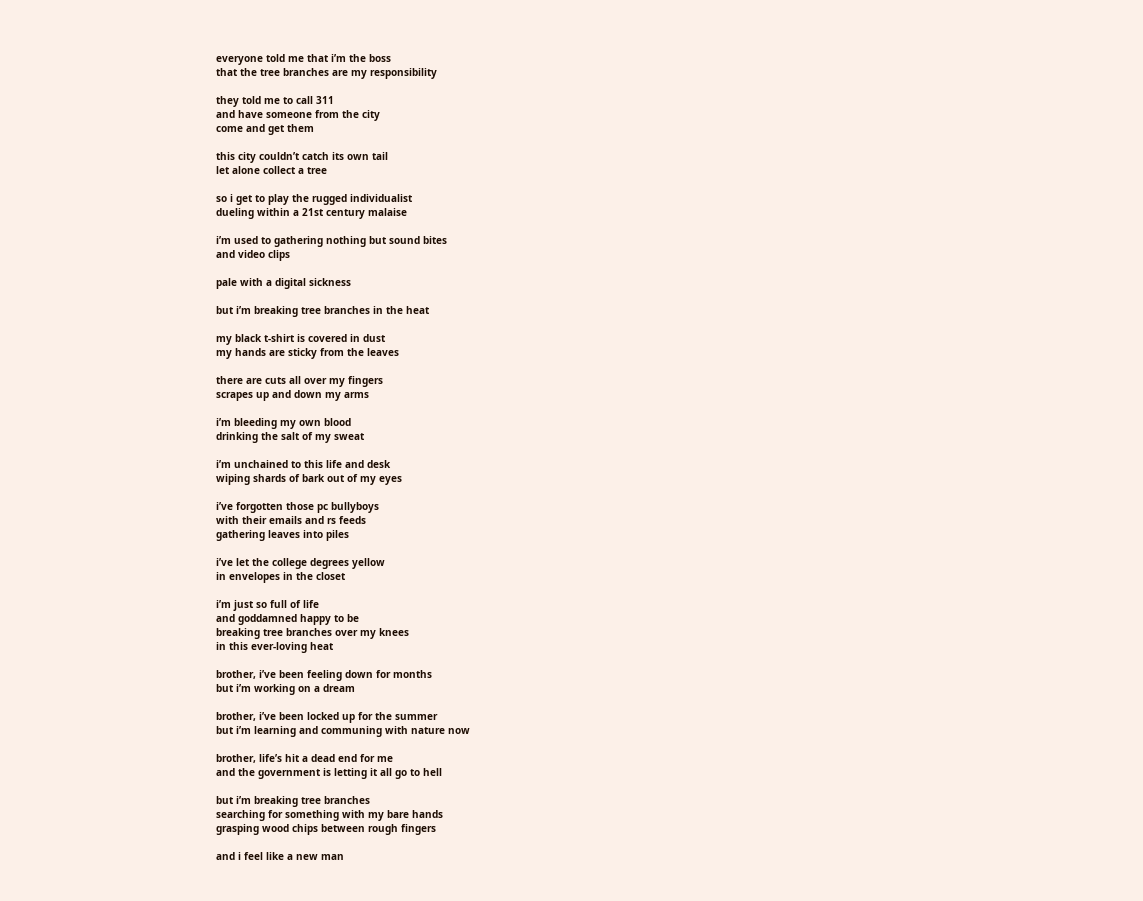everyone told me that i’m the boss
that the tree branches are my responsibility

they told me to call 311
and have someone from the city
come and get them

this city couldn’t catch its own tail
let alone collect a tree

so i get to play the rugged individualist
dueling within a 21st century malaise

i’m used to gathering nothing but sound bites
and video clips

pale with a digital sickness

but i’m breaking tree branches in the heat

my black t-shirt is covered in dust
my hands are sticky from the leaves

there are cuts all over my fingers
scrapes up and down my arms

i’m bleeding my own blood
drinking the salt of my sweat

i’m unchained to this life and desk
wiping shards of bark out of my eyes

i’ve forgotten those pc bullyboys
with their emails and rs feeds
gathering leaves into piles

i’ve let the college degrees yellow
in envelopes in the closet

i’m just so full of life
and goddamned happy to be
breaking tree branches over my knees
in this ever-loving heat

brother, i’ve been feeling down for months
but i’m working on a dream

brother, i’ve been locked up for the summer
but i’m learning and communing with nature now

brother, life’s hit a dead end for me
and the government is letting it all go to hell

but i’m breaking tree branches
searching for something with my bare hands
grasping wood chips between rough fingers

and i feel like a new man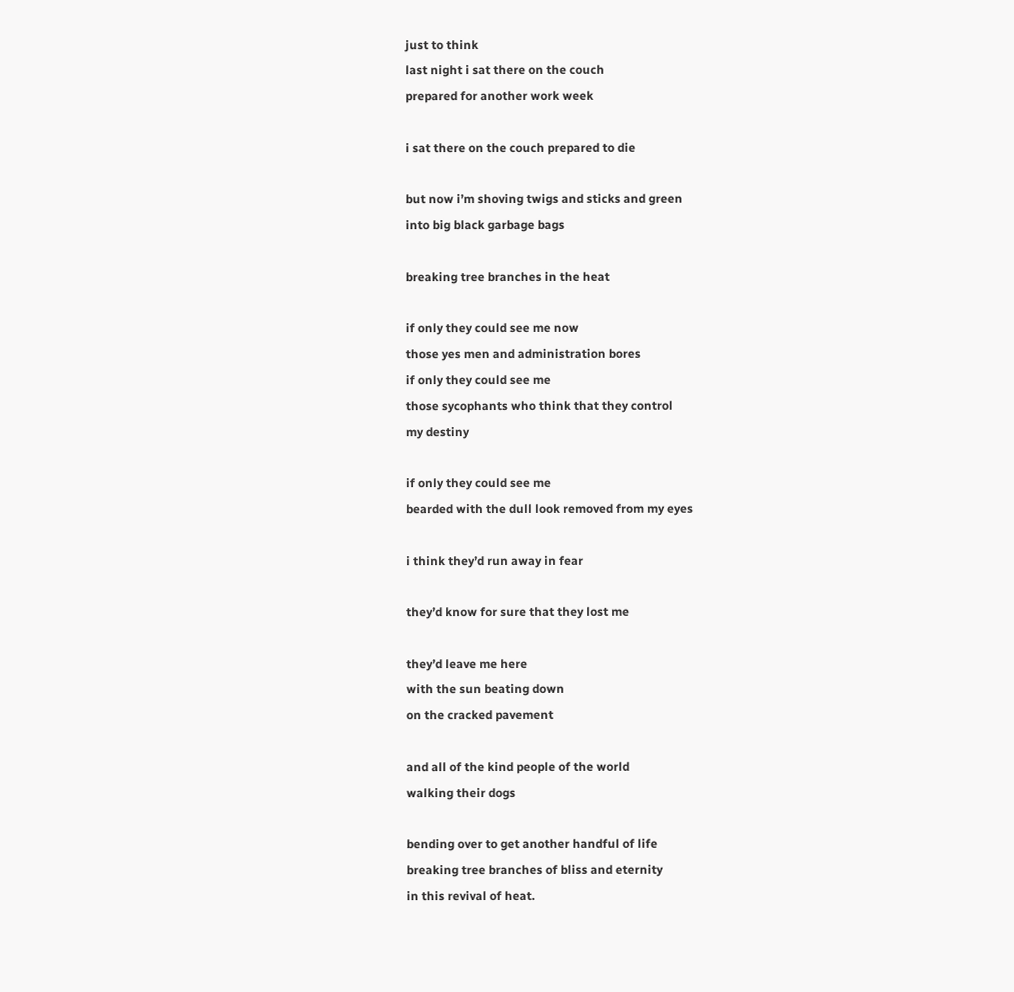just to think
last night i sat there on the couch
prepared for another work week

i sat there on the couch prepared to die

but now i’m shoving twigs and sticks and green
into big black garbage bags

breaking tree branches in the heat

if only they could see me now
those yes men and administration bores
if only they could see me
those sycophants who think that they control
my destiny

if only they could see me
bearded with the dull look removed from my eyes

i think they’d run away in fear

they’d know for sure that they lost me

they’d leave me here
with the sun beating down
on the cracked pavement

and all of the kind people of the world
walking their dogs

bending over to get another handful of life
breaking tree branches of bliss and eternity
in this revival of heat.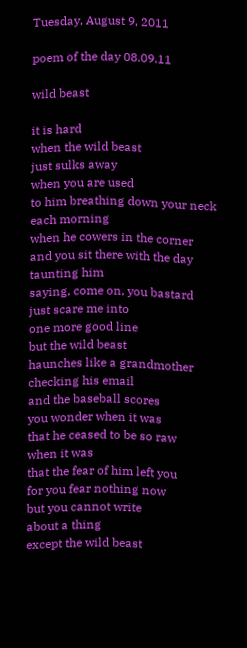Tuesday, August 9, 2011

poem of the day 08.09.11

wild beast

it is hard
when the wild beast
just sulks away
when you are used
to him breathing down your neck
each morning
when he cowers in the corner
and you sit there with the day
taunting him
saying, come on, you bastard
just scare me into
one more good line
but the wild beast
haunches like a grandmother
checking his email
and the baseball scores
you wonder when it was
that he ceased to be so raw
when it was
that the fear of him left you
for you fear nothing now
but you cannot write
about a thing
except the wild beast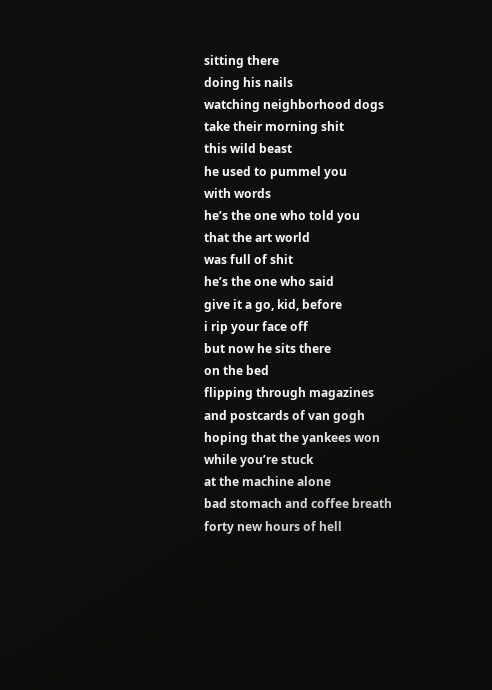sitting there
doing his nails
watching neighborhood dogs
take their morning shit
this wild beast
he used to pummel you
with words
he’s the one who told you
that the art world
was full of shit
he’s the one who said
give it a go, kid, before
i rip your face off
but now he sits there
on the bed
flipping through magazines
and postcards of van gogh
hoping that the yankees won
while you’re stuck
at the machine alone
bad stomach and coffee breath
forty new hours of hell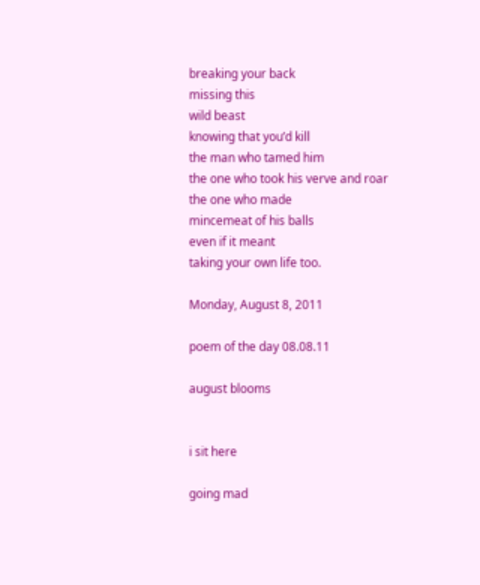breaking your back
missing this
wild beast
knowing that you’d kill
the man who tamed him
the one who took his verve and roar
the one who made
mincemeat of his balls
even if it meant
taking your own life too.

Monday, August 8, 2011

poem of the day 08.08.11

august blooms


i sit here

going mad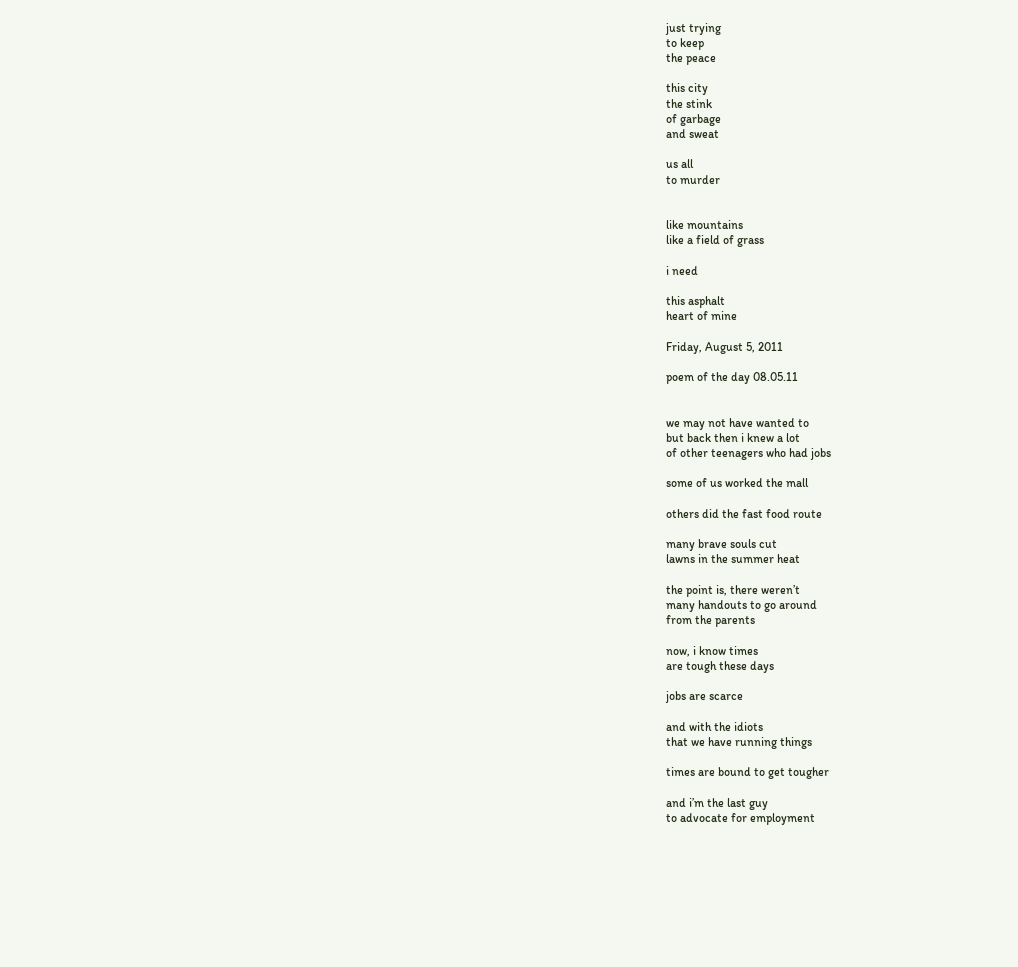just trying
to keep
the peace

this city
the stink
of garbage
and sweat

us all
to murder


like mountains
like a field of grass

i need

this asphalt
heart of mine

Friday, August 5, 2011

poem of the day 08.05.11


we may not have wanted to
but back then i knew a lot
of other teenagers who had jobs

some of us worked the mall

others did the fast food route

many brave souls cut
lawns in the summer heat

the point is, there weren’t
many handouts to go around
from the parents

now, i know times
are tough these days

jobs are scarce

and with the idiots
that we have running things

times are bound to get tougher

and i’m the last guy
to advocate for employment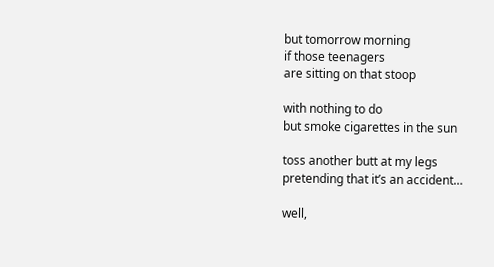but tomorrow morning
if those teenagers
are sitting on that stoop

with nothing to do
but smoke cigarettes in the sun

toss another butt at my legs
pretending that it’s an accident…

well,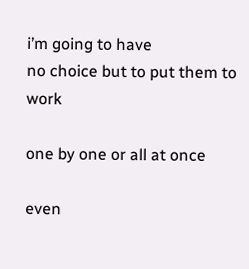i’m going to have
no choice but to put them to work

one by one or all at once

even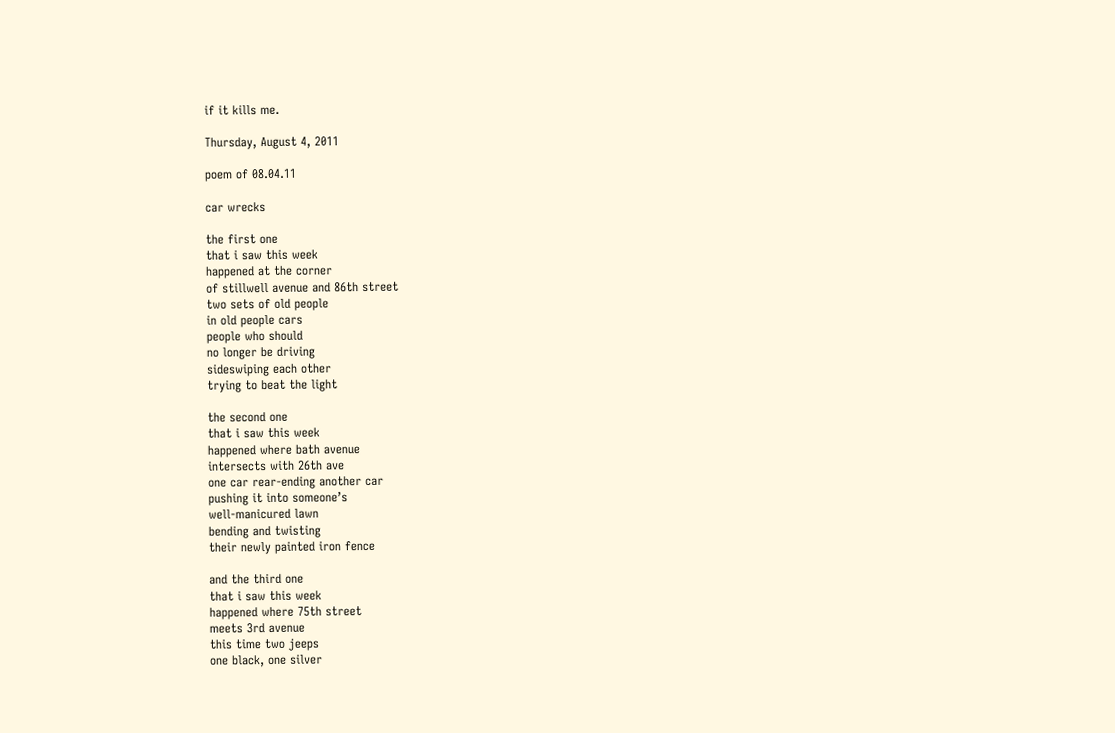if it kills me.

Thursday, August 4, 2011

poem of 08.04.11

car wrecks

the first one
that i saw this week
happened at the corner
of stillwell avenue and 86th street
two sets of old people
in old people cars
people who should
no longer be driving
sideswiping each other
trying to beat the light

the second one
that i saw this week
happened where bath avenue
intersects with 26th ave
one car rear-ending another car
pushing it into someone’s
well-manicured lawn
bending and twisting
their newly painted iron fence

and the third one
that i saw this week
happened where 75th street
meets 3rd avenue
this time two jeeps
one black, one silver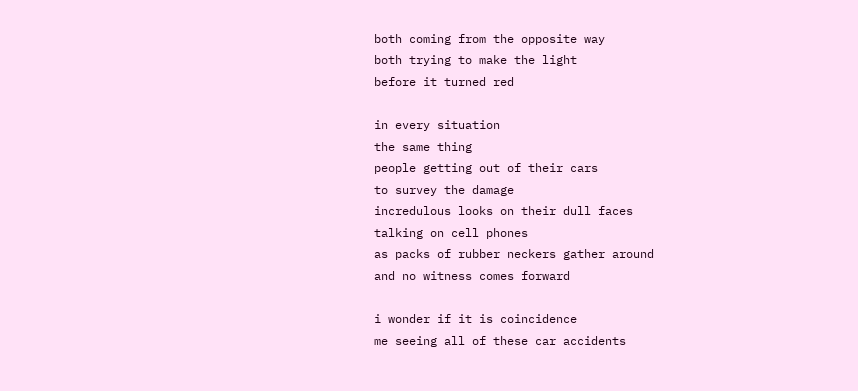both coming from the opposite way
both trying to make the light
before it turned red

in every situation
the same thing
people getting out of their cars
to survey the damage
incredulous looks on their dull faces
talking on cell phones
as packs of rubber neckers gather around
and no witness comes forward

i wonder if it is coincidence
me seeing all of these car accidents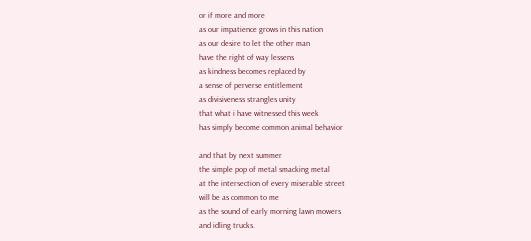or if more and more
as our impatience grows in this nation
as our desire to let the other man
have the right of way lessens
as kindness becomes replaced by
a sense of perverse entitlement
as divisiveness strangles unity
that what i have witnessed this week
has simply become common animal behavior

and that by next summer
the simple pop of metal smacking metal
at the intersection of every miserable street
will be as common to me
as the sound of early morning lawn mowers
and idling trucks.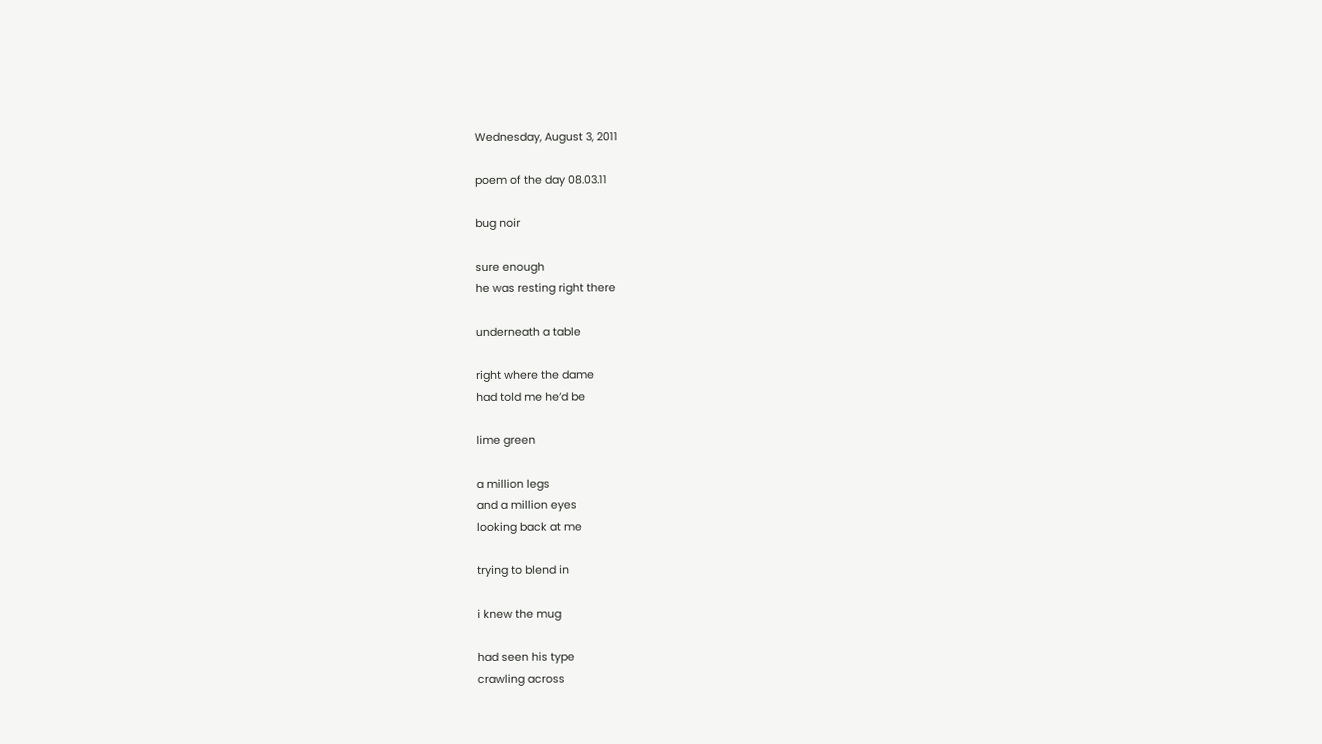Wednesday, August 3, 2011

poem of the day 08.03.11

bug noir

sure enough
he was resting right there

underneath a table

right where the dame
had told me he’d be

lime green

a million legs
and a million eyes
looking back at me

trying to blend in

i knew the mug

had seen his type
crawling across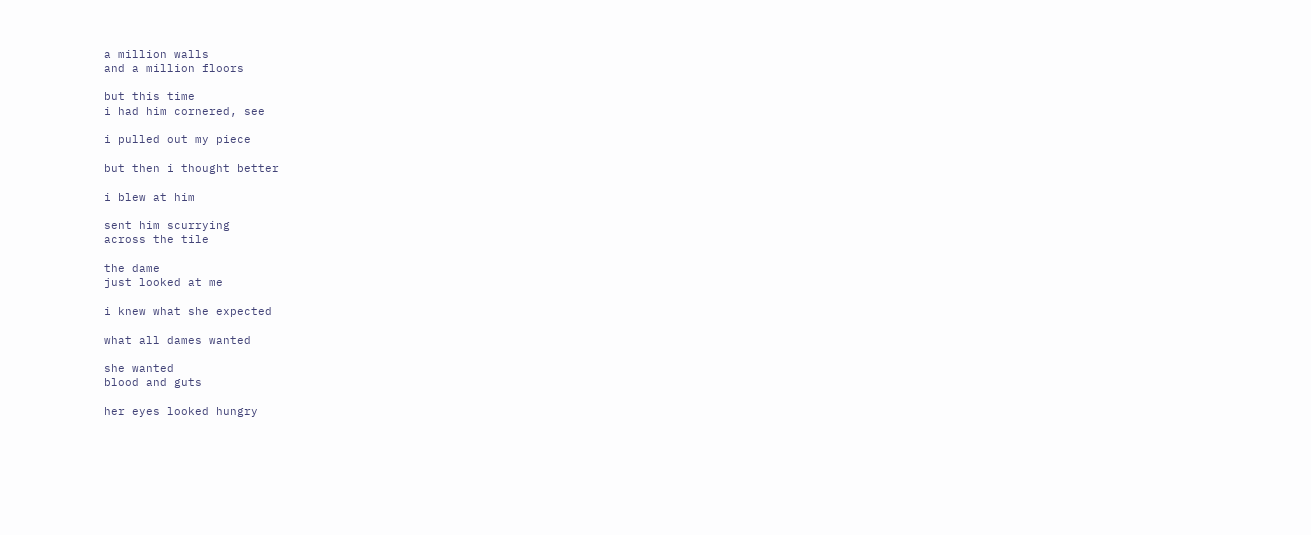a million walls
and a million floors

but this time
i had him cornered, see

i pulled out my piece

but then i thought better

i blew at him

sent him scurrying
across the tile

the dame
just looked at me

i knew what she expected

what all dames wanted

she wanted
blood and guts

her eyes looked hungry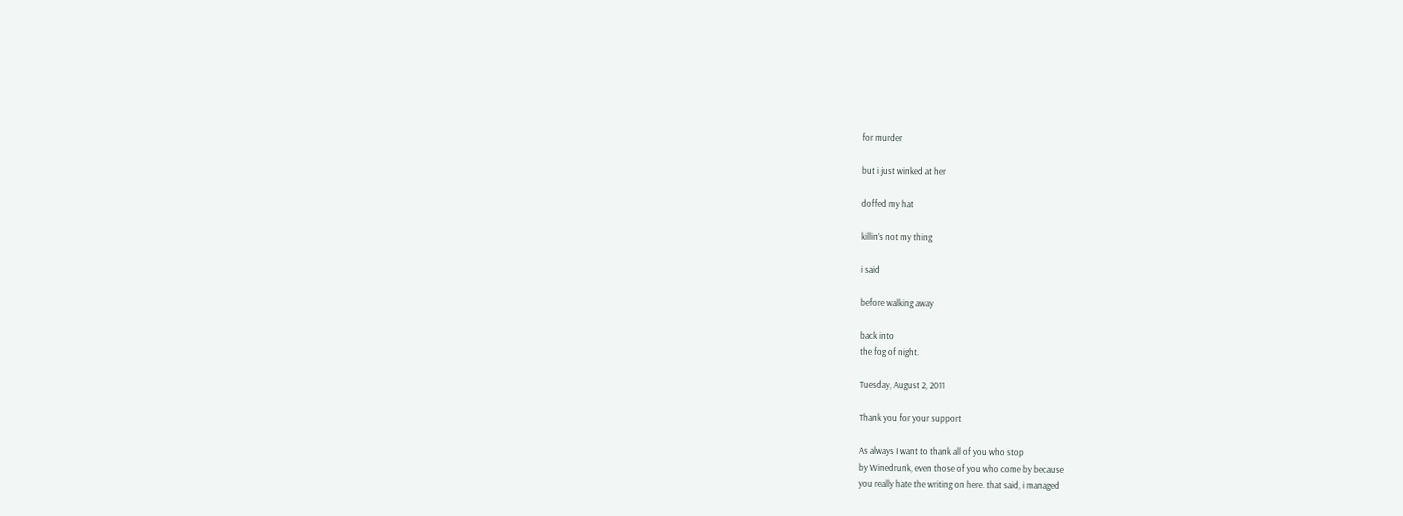for murder

but i just winked at her

doffed my hat

killin’s not my thing

i said

before walking away

back into
the fog of night.

Tuesday, August 2, 2011

Thank you for your support

As always I want to thank all of you who stop
by Winedrunk, even those of you who come by because
you really hate the writing on here. that said, i managed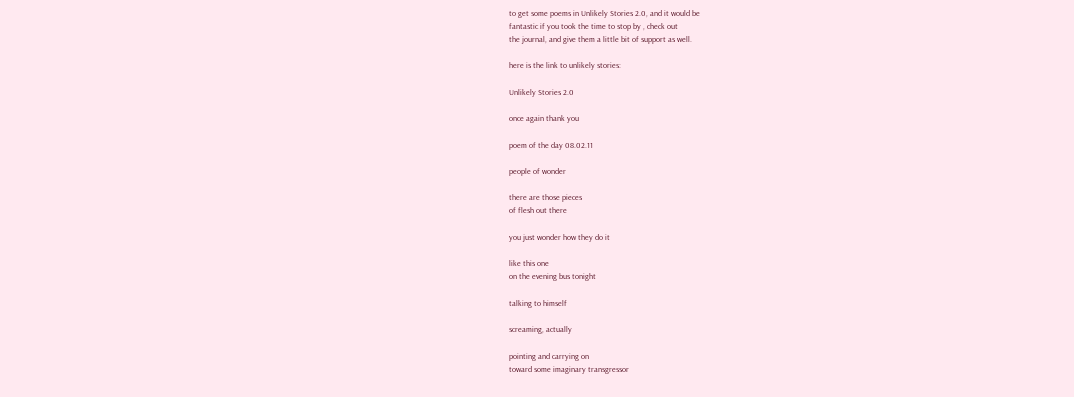to get some poems in Unlikely Stories 2.0, and it would be
fantastic if you took the time to stop by , check out
the journal, and give them a little bit of support as well.

here is the link to unlikely stories:

Unlikely Stories 2.0

once again thank you

poem of the day 08.02.11

people of wonder

there are those pieces
of flesh out there

you just wonder how they do it

like this one
on the evening bus tonight

talking to himself

screaming, actually

pointing and carrying on
toward some imaginary transgressor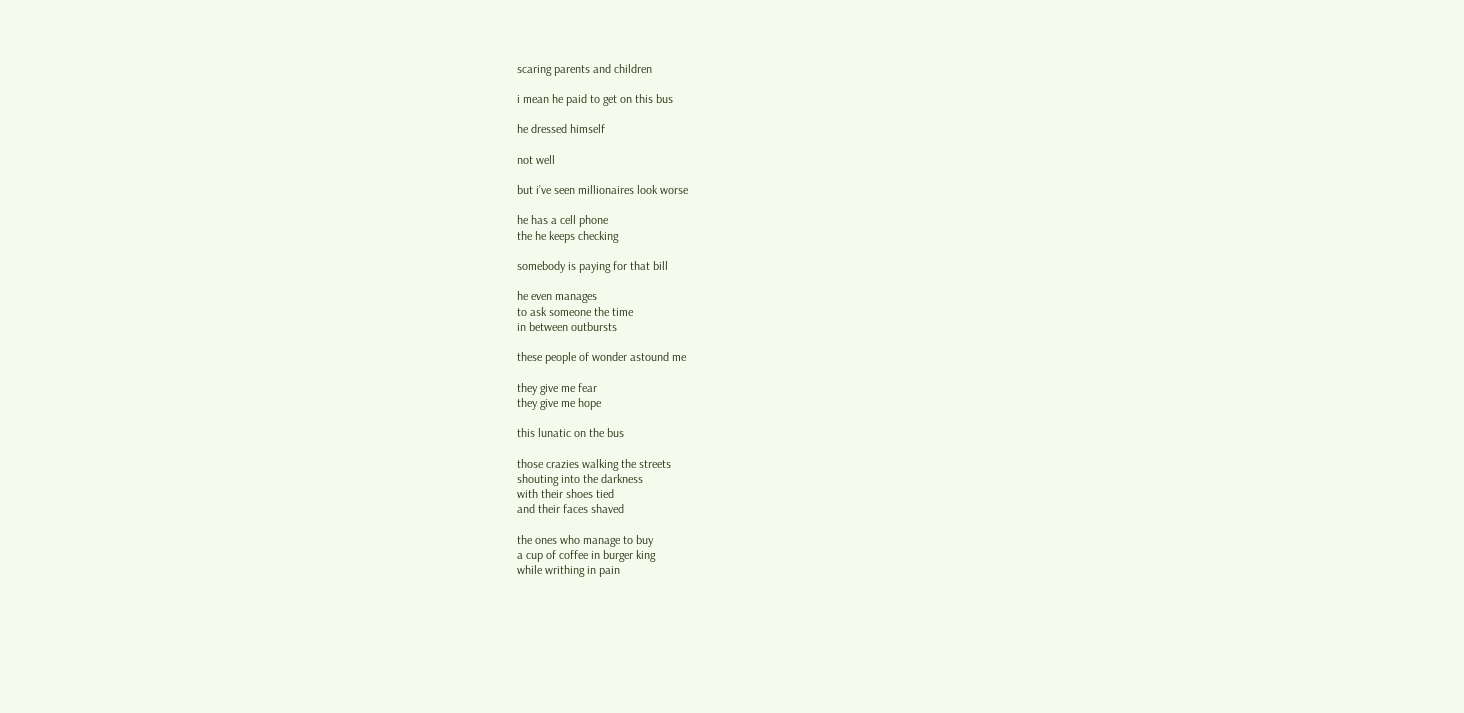scaring parents and children

i mean he paid to get on this bus

he dressed himself

not well

but i’ve seen millionaires look worse

he has a cell phone
the he keeps checking

somebody is paying for that bill

he even manages
to ask someone the time
in between outbursts

these people of wonder astound me

they give me fear
they give me hope

this lunatic on the bus

those crazies walking the streets
shouting into the darkness
with their shoes tied
and their faces shaved

the ones who manage to buy
a cup of coffee in burger king
while writhing in pain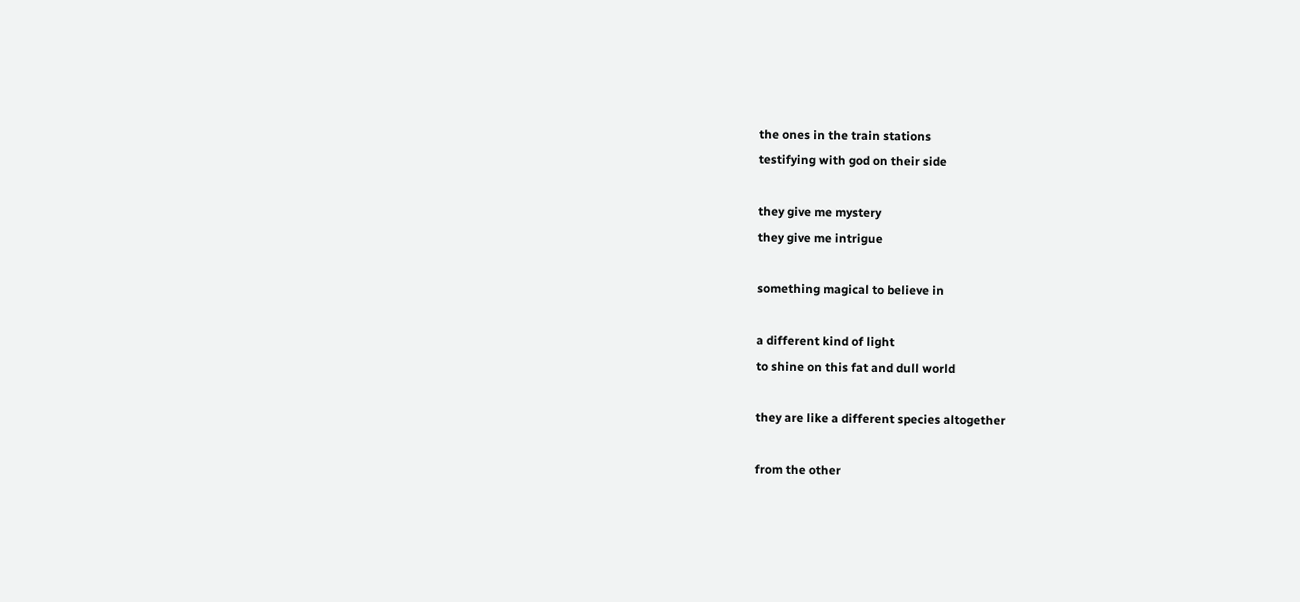the ones in the train stations
testifying with god on their side

they give me mystery
they give me intrigue

something magical to believe in

a different kind of light
to shine on this fat and dull world

they are like a different species altogether

from the other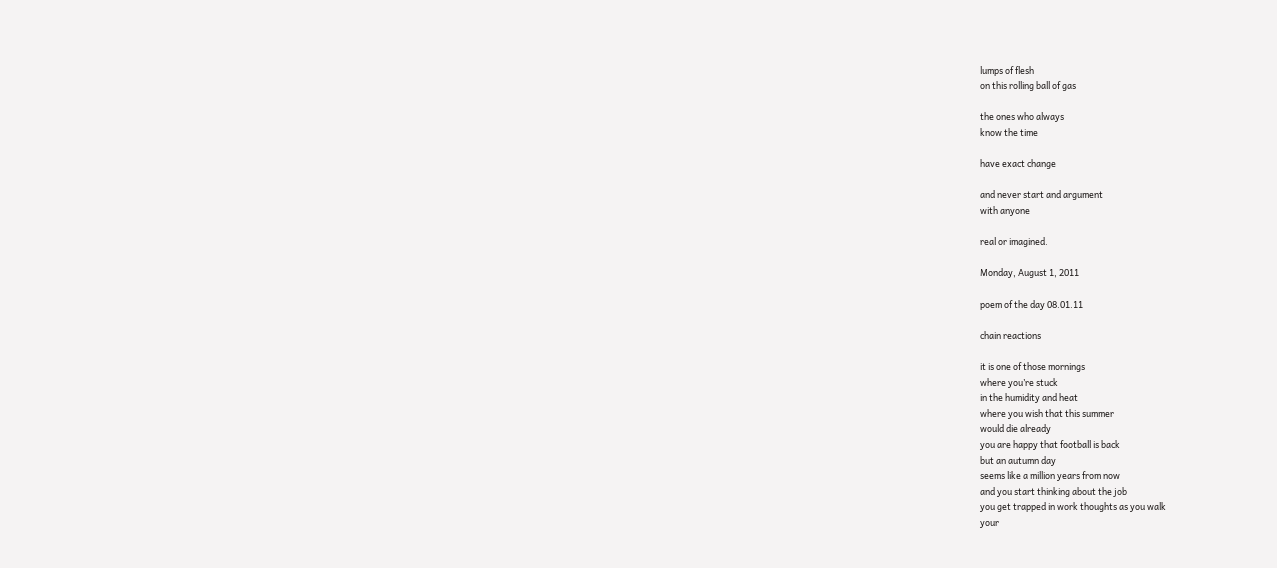lumps of flesh
on this rolling ball of gas

the ones who always
know the time

have exact change

and never start and argument
with anyone

real or imagined.

Monday, August 1, 2011

poem of the day 08.01.11

chain reactions

it is one of those mornings
where you’re stuck
in the humidity and heat
where you wish that this summer
would die already
you are happy that football is back
but an autumn day
seems like a million years from now
and you start thinking about the job
you get trapped in work thoughts as you walk
your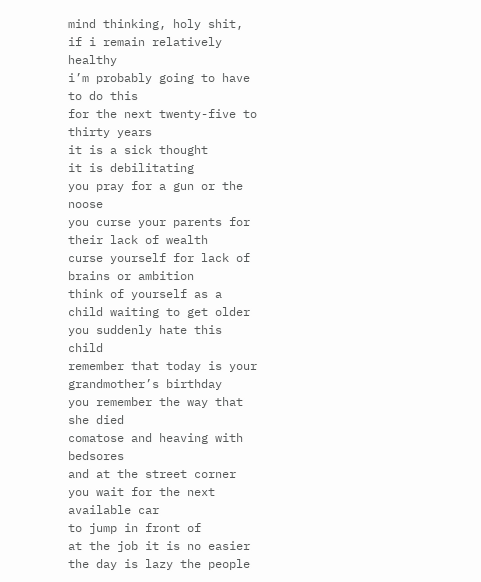mind thinking, holy shit,
if i remain relatively healthy
i’m probably going to have to do this
for the next twenty-five to thirty years
it is a sick thought
it is debilitating
you pray for a gun or the noose
you curse your parents for their lack of wealth
curse yourself for lack of brains or ambition
think of yourself as a child waiting to get older
you suddenly hate this child
remember that today is your grandmother’s birthday
you remember the way that she died
comatose and heaving with bedsores
and at the street corner
you wait for the next available car
to jump in front of
at the job it is no easier
the day is lazy the people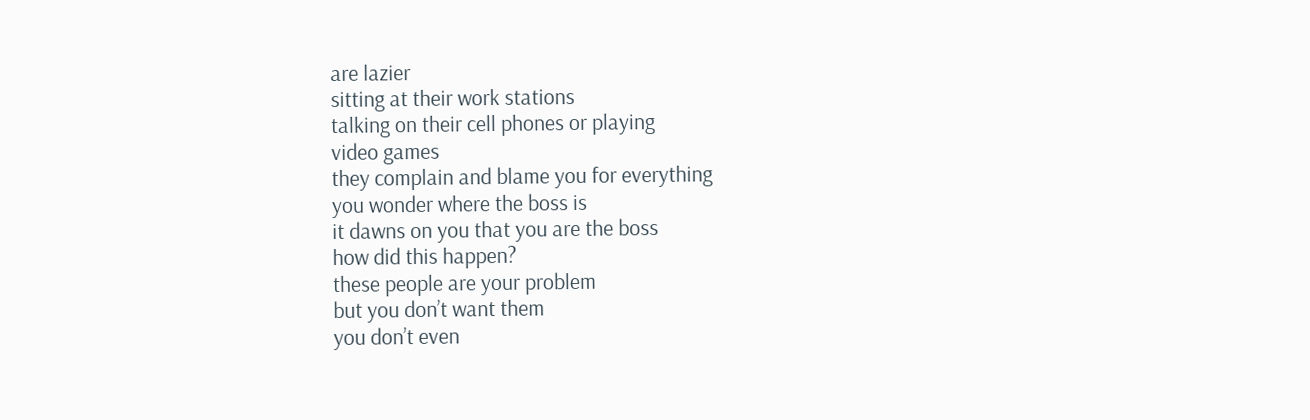are lazier
sitting at their work stations
talking on their cell phones or playing
video games
they complain and blame you for everything
you wonder where the boss is
it dawns on you that you are the boss
how did this happen?
these people are your problem
but you don’t want them
you don’t even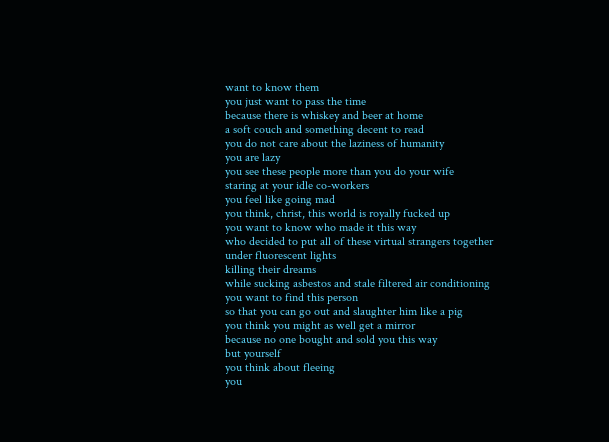want to know them
you just want to pass the time
because there is whiskey and beer at home
a soft couch and something decent to read
you do not care about the laziness of humanity
you are lazy
you see these people more than you do your wife
staring at your idle co-workers
you feel like going mad
you think, christ, this world is royally fucked up
you want to know who made it this way
who decided to put all of these virtual strangers together
under fluorescent lights
killing their dreams
while sucking asbestos and stale filtered air conditioning
you want to find this person
so that you can go out and slaughter him like a pig
you think you might as well get a mirror
because no one bought and sold you this way
but yourself
you think about fleeing
you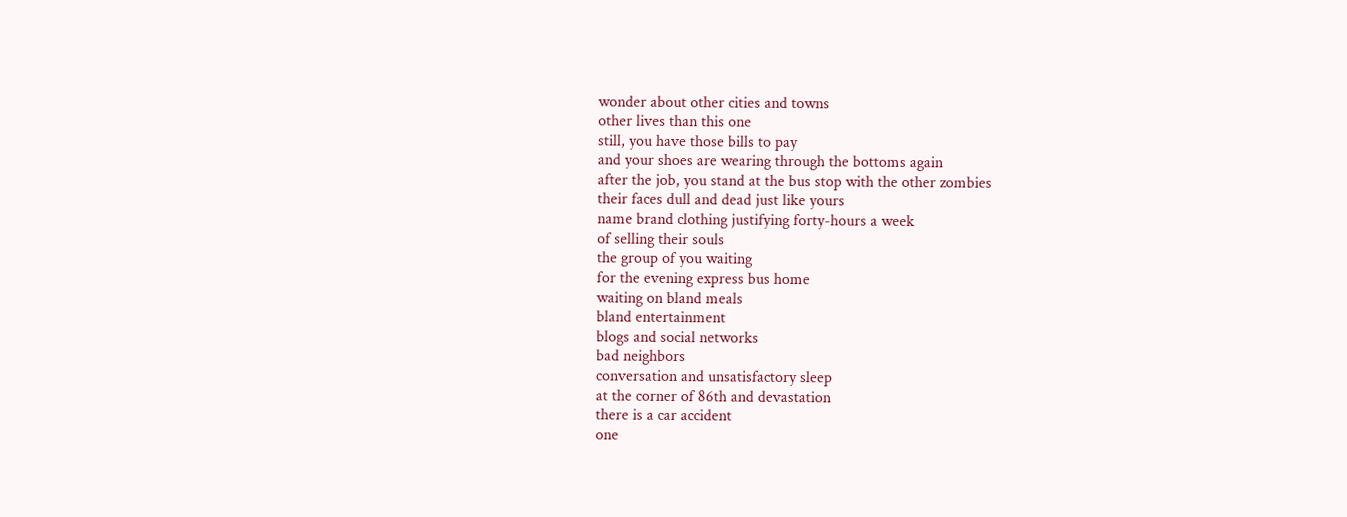wonder about other cities and towns
other lives than this one
still, you have those bills to pay
and your shoes are wearing through the bottoms again
after the job, you stand at the bus stop with the other zombies
their faces dull and dead just like yours
name brand clothing justifying forty-hours a week
of selling their souls
the group of you waiting
for the evening express bus home
waiting on bland meals
bland entertainment
blogs and social networks
bad neighbors
conversation and unsatisfactory sleep
at the corner of 86th and devastation
there is a car accident
one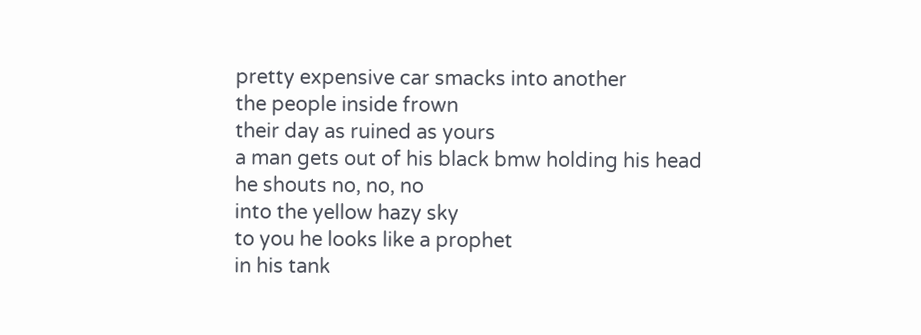pretty expensive car smacks into another
the people inside frown
their day as ruined as yours
a man gets out of his black bmw holding his head
he shouts no, no, no
into the yellow hazy sky
to you he looks like a prophet
in his tank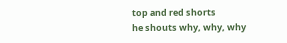top and red shorts
he shouts why, why, why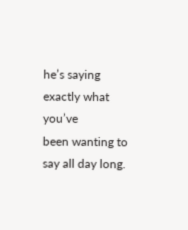he’s saying exactly what you’ve
been wanting to say all day long.